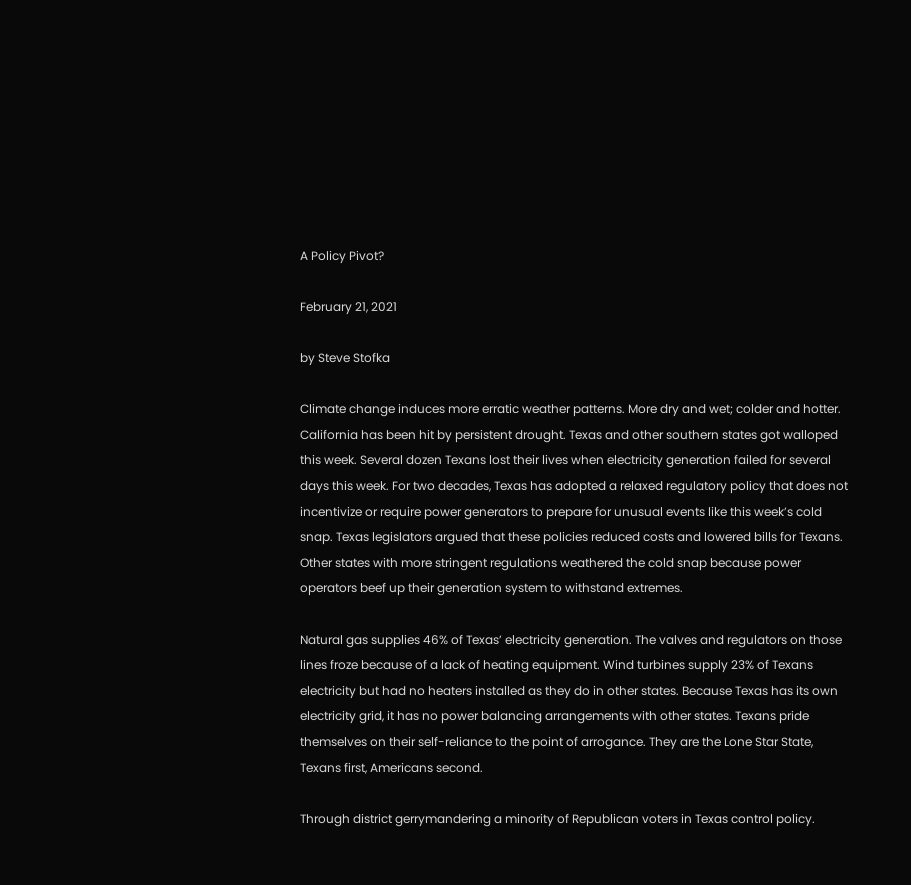A Policy Pivot?

February 21, 2021

by Steve Stofka

Climate change induces more erratic weather patterns. More dry and wet; colder and hotter. California has been hit by persistent drought. Texas and other southern states got walloped this week. Several dozen Texans lost their lives when electricity generation failed for several days this week. For two decades, Texas has adopted a relaxed regulatory policy that does not incentivize or require power generators to prepare for unusual events like this week’s cold snap. Texas legislators argued that these policies reduced costs and lowered bills for Texans. Other states with more stringent regulations weathered the cold snap because power operators beef up their generation system to withstand extremes.

Natural gas supplies 46% of Texas’ electricity generation. The valves and regulators on those lines froze because of a lack of heating equipment. Wind turbines supply 23% of Texans electricity but had no heaters installed as they do in other states. Because Texas has its own electricity grid, it has no power balancing arrangements with other states. Texans pride themselves on their self-reliance to the point of arrogance. They are the Lone Star State, Texans first, Americans second.

Through district gerrymandering a minority of Republican voters in Texas control policy.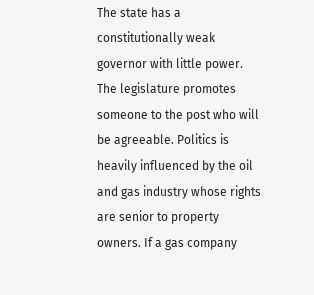The state has a constitutionally weak governor with little power. The legislature promotes someone to the post who will be agreeable. Politics is heavily influenced by the oil and gas industry whose rights are senior to property owners. If a gas company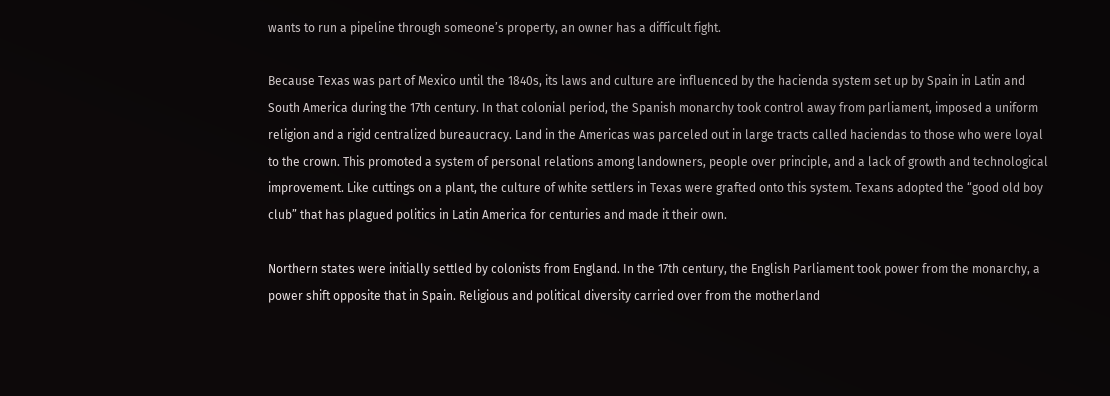wants to run a pipeline through someone’s property, an owner has a difficult fight.

Because Texas was part of Mexico until the 1840s, its laws and culture are influenced by the hacienda system set up by Spain in Latin and South America during the 17th century. In that colonial period, the Spanish monarchy took control away from parliament, imposed a uniform religion and a rigid centralized bureaucracy. Land in the Americas was parceled out in large tracts called haciendas to those who were loyal to the crown. This promoted a system of personal relations among landowners, people over principle, and a lack of growth and technological improvement. Like cuttings on a plant, the culture of white settlers in Texas were grafted onto this system. Texans adopted the “good old boy club” that has plagued politics in Latin America for centuries and made it their own.

Northern states were initially settled by colonists from England. In the 17th century, the English Parliament took power from the monarchy, a power shift opposite that in Spain. Religious and political diversity carried over from the motherland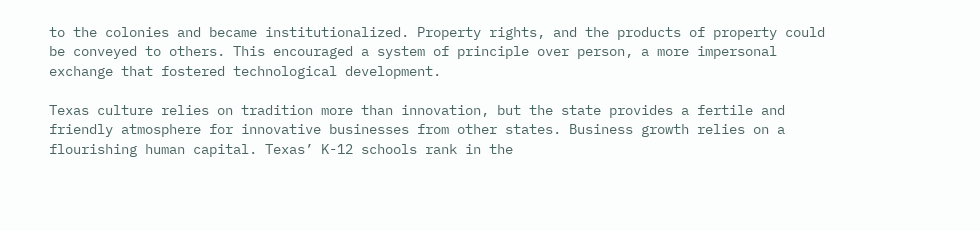to the colonies and became institutionalized. Property rights, and the products of property could be conveyed to others. This encouraged a system of principle over person, a more impersonal exchange that fostered technological development.

Texas culture relies on tradition more than innovation, but the state provides a fertile and friendly atmosphere for innovative businesses from other states. Business growth relies on a flourishing human capital. Texas’ K-12 schools rank in the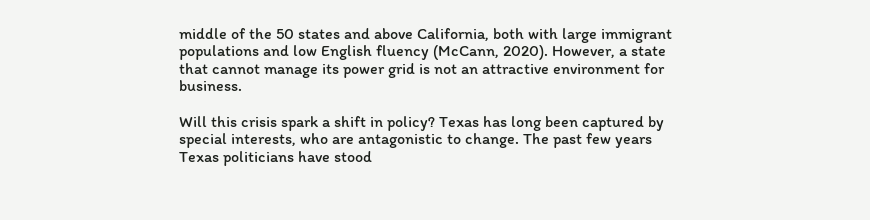middle of the 50 states and above California, both with large immigrant populations and low English fluency (McCann, 2020). However, a state that cannot manage its power grid is not an attractive environment for business.

Will this crisis spark a shift in policy? Texas has long been captured by special interests, who are antagonistic to change. The past few years Texas politicians have stood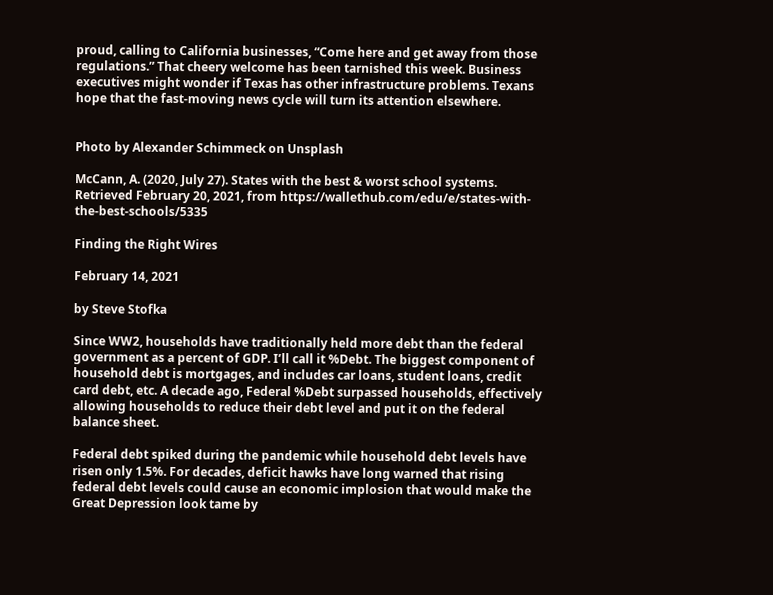proud, calling to California businesses, “Come here and get away from those regulations.” That cheery welcome has been tarnished this week. Business executives might wonder if Texas has other infrastructure problems. Texans hope that the fast-moving news cycle will turn its attention elsewhere.


Photo by Alexander Schimmeck on Unsplash

McCann, A. (2020, July 27). States with the best & worst school systems. Retrieved February 20, 2021, from https://wallethub.com/edu/e/states-with-the-best-schools/5335

Finding the Right Wires

February 14, 2021

by Steve Stofka

Since WW2, households have traditionally held more debt than the federal government as a percent of GDP. I’ll call it %Debt. The biggest component of household debt is mortgages, and includes car loans, student loans, credit card debt, etc. A decade ago, Federal %Debt surpassed households, effectively allowing households to reduce their debt level and put it on the federal balance sheet.

Federal debt spiked during the pandemic while household debt levels have risen only 1.5%. For decades, deficit hawks have long warned that rising federal debt levels could cause an economic implosion that would make the Great Depression look tame by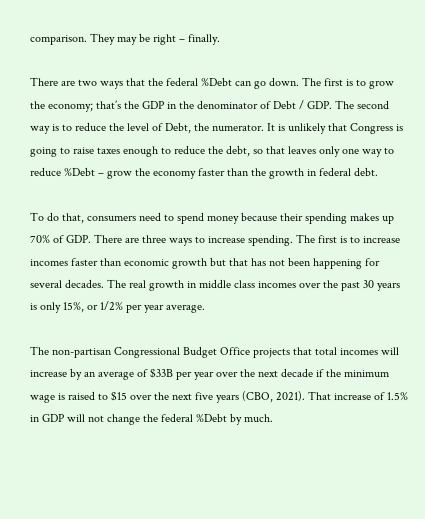comparison. They may be right – finally.

There are two ways that the federal %Debt can go down. The first is to grow the economy; that’s the GDP in the denominator of Debt / GDP. The second way is to reduce the level of Debt, the numerator. It is unlikely that Congress is going to raise taxes enough to reduce the debt, so that leaves only one way to reduce %Debt – grow the economy faster than the growth in federal debt.

To do that, consumers need to spend money because their spending makes up 70% of GDP. There are three ways to increase spending. The first is to increase incomes faster than economic growth but that has not been happening for several decades. The real growth in middle class incomes over the past 30 years is only 15%, or 1/2% per year average.

The non-partisan Congressional Budget Office projects that total incomes will increase by an average of $33B per year over the next decade if the minimum wage is raised to $15 over the next five years (CBO, 2021). That increase of 1.5% in GDP will not change the federal %Debt by much.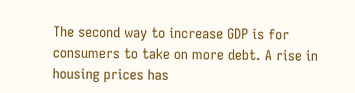The second way to increase GDP is for consumers to take on more debt. A rise in housing prices has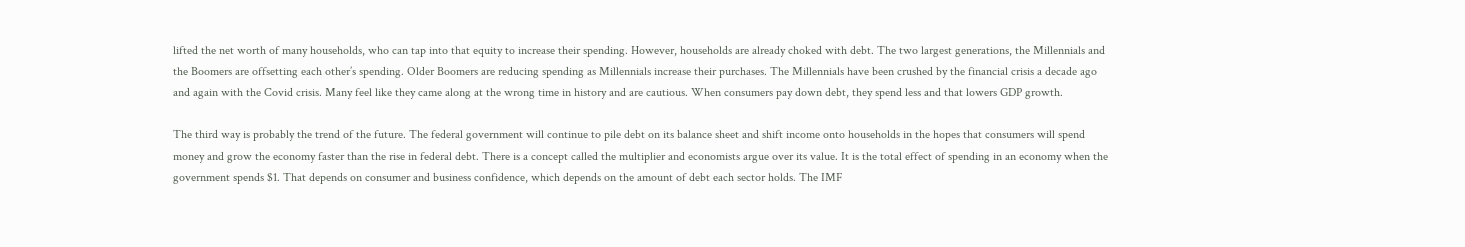lifted the net worth of many households, who can tap into that equity to increase their spending. However, households are already choked with debt. The two largest generations, the Millennials and the Boomers are offsetting each other’s spending. Older Boomers are reducing spending as Millennials increase their purchases. The Millennials have been crushed by the financial crisis a decade ago and again with the Covid crisis. Many feel like they came along at the wrong time in history and are cautious. When consumers pay down debt, they spend less and that lowers GDP growth.

The third way is probably the trend of the future. The federal government will continue to pile debt on its balance sheet and shift income onto households in the hopes that consumers will spend money and grow the economy faster than the rise in federal debt. There is a concept called the multiplier and economists argue over its value. It is the total effect of spending in an economy when the government spends $1. That depends on consumer and business confidence, which depends on the amount of debt each sector holds. The IMF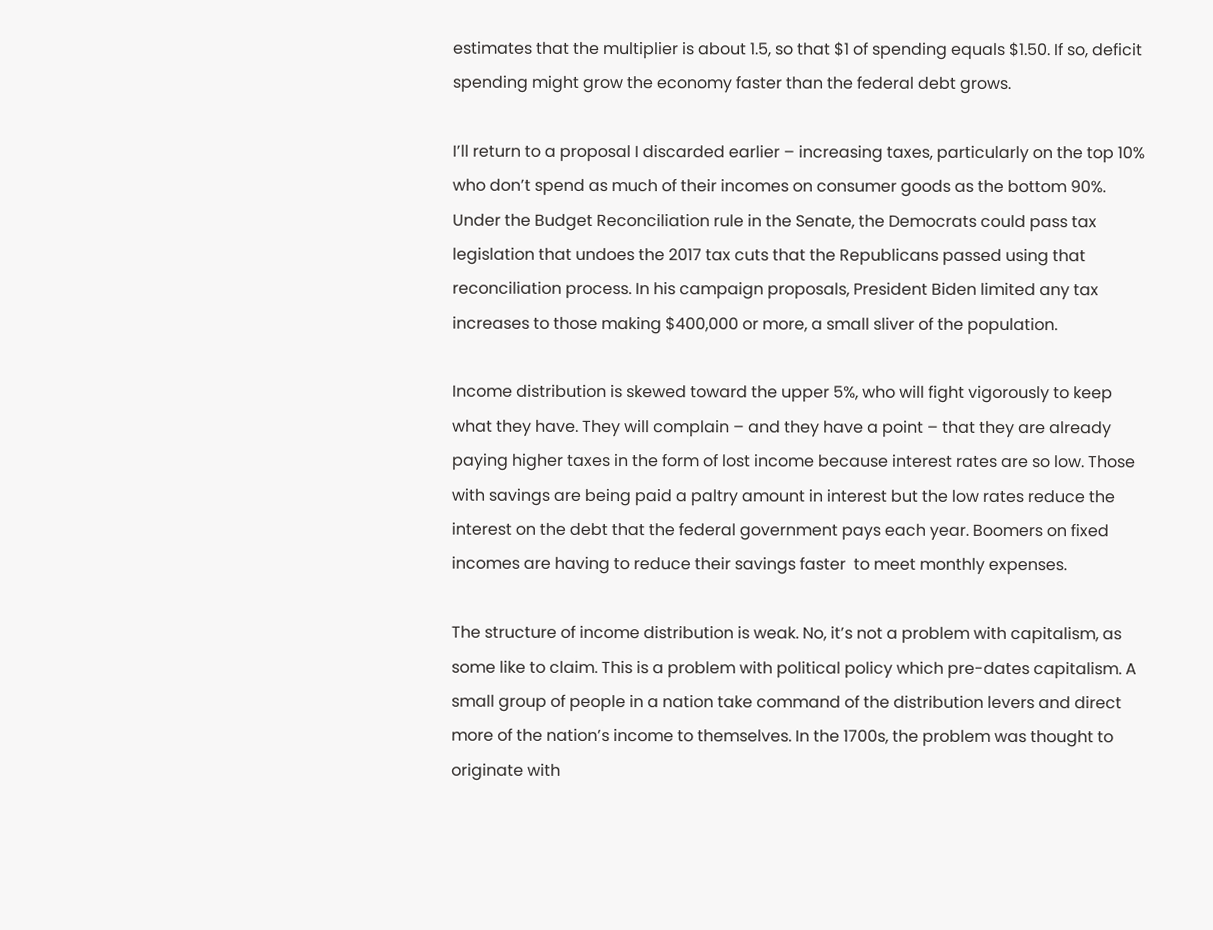estimates that the multiplier is about 1.5, so that $1 of spending equals $1.50. If so, deficit spending might grow the economy faster than the federal debt grows.

I’ll return to a proposal I discarded earlier – increasing taxes, particularly on the top 10% who don’t spend as much of their incomes on consumer goods as the bottom 90%. Under the Budget Reconciliation rule in the Senate, the Democrats could pass tax legislation that undoes the 2017 tax cuts that the Republicans passed using that reconciliation process. In his campaign proposals, President Biden limited any tax increases to those making $400,000 or more, a small sliver of the population.

Income distribution is skewed toward the upper 5%, who will fight vigorously to keep what they have. They will complain – and they have a point – that they are already paying higher taxes in the form of lost income because interest rates are so low. Those with savings are being paid a paltry amount in interest but the low rates reduce the interest on the debt that the federal government pays each year. Boomers on fixed incomes are having to reduce their savings faster  to meet monthly expenses.

The structure of income distribution is weak. No, it’s not a problem with capitalism, as some like to claim. This is a problem with political policy which pre-dates capitalism. A small group of people in a nation take command of the distribution levers and direct more of the nation’s income to themselves. In the 1700s, the problem was thought to originate with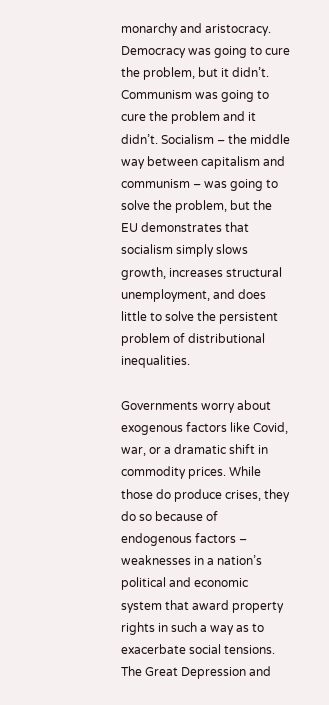monarchy and aristocracy. Democracy was going to cure the problem, but it didn’t. Communism was going to cure the problem and it didn’t. Socialism – the middle way between capitalism and communism – was going to solve the problem, but the EU demonstrates that socialism simply slows growth, increases structural unemployment, and does little to solve the persistent problem of distributional inequalities.

Governments worry about exogenous factors like Covid, war, or a dramatic shift in commodity prices. While those do produce crises, they do so because of endogenous factors – weaknesses in a nation’s political and economic system that award property rights in such a way as to exacerbate social tensions. The Great Depression and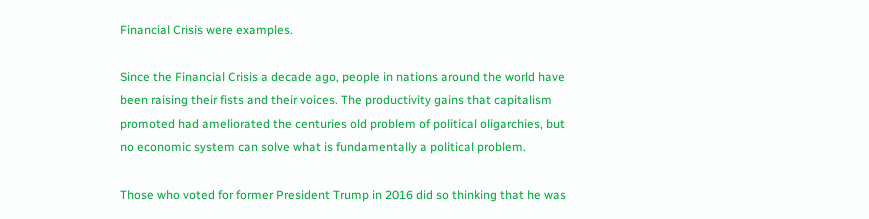Financial Crisis were examples.

Since the Financial Crisis a decade ago, people in nations around the world have been raising their fists and their voices. The productivity gains that capitalism promoted had ameliorated the centuries old problem of political oligarchies, but no economic system can solve what is fundamentally a political problem.

Those who voted for former President Trump in 2016 did so thinking that he was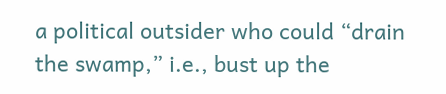a political outsider who could “drain the swamp,” i.e., bust up the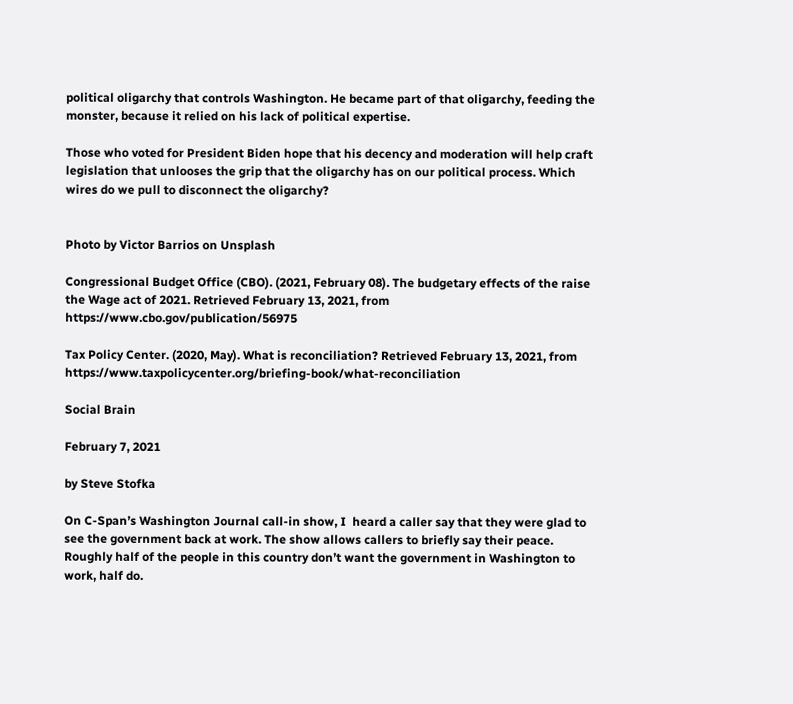political oligarchy that controls Washington. He became part of that oligarchy, feeding the monster, because it relied on his lack of political expertise.

Those who voted for President Biden hope that his decency and moderation will help craft legislation that unlooses the grip that the oligarchy has on our political process. Which wires do we pull to disconnect the oligarchy?


Photo by Victor Barrios on Unsplash

Congressional Budget Office (CBO). (2021, February 08). The budgetary effects of the raise the Wage act of 2021. Retrieved February 13, 2021, from https://www.cbo.gov/publication/56975

Tax Policy Center. (2020, May). What is reconciliation? Retrieved February 13, 2021, from https://www.taxpolicycenter.org/briefing-book/what-reconciliation

Social Brain

February 7, 2021

by Steve Stofka

On C-Span’s Washington Journal call-in show, I  heard a caller say that they were glad to see the government back at work. The show allows callers to briefly say their peace. Roughly half of the people in this country don’t want the government in Washington to work, half do.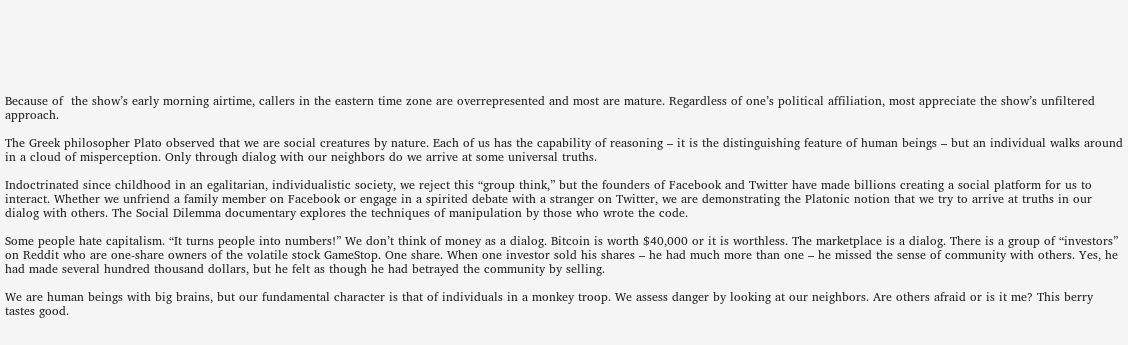Because of  the show’s early morning airtime, callers in the eastern time zone are overrepresented and most are mature. Regardless of one’s political affiliation, most appreciate the show’s unfiltered approach.

The Greek philosopher Plato observed that we are social creatures by nature. Each of us has the capability of reasoning – it is the distinguishing feature of human beings – but an individual walks around in a cloud of misperception. Only through dialog with our neighbors do we arrive at some universal truths.

Indoctrinated since childhood in an egalitarian, individualistic society, we reject this “group think,” but the founders of Facebook and Twitter have made billions creating a social platform for us to interact. Whether we unfriend a family member on Facebook or engage in a spirited debate with a stranger on Twitter, we are demonstrating the Platonic notion that we try to arrive at truths in our dialog with others. The Social Dilemma documentary explores the techniques of manipulation by those who wrote the code.

Some people hate capitalism. “It turns people into numbers!” We don’t think of money as a dialog. Bitcoin is worth $40,000 or it is worthless. The marketplace is a dialog. There is a group of “investors” on Reddit who are one-share owners of the volatile stock GameStop. One share. When one investor sold his shares – he had much more than one – he missed the sense of community with others. Yes, he had made several hundred thousand dollars, but he felt as though he had betrayed the community by selling.

We are human beings with big brains, but our fundamental character is that of individuals in a monkey troop. We assess danger by looking at our neighbors. Are others afraid or is it me? This berry tastes good.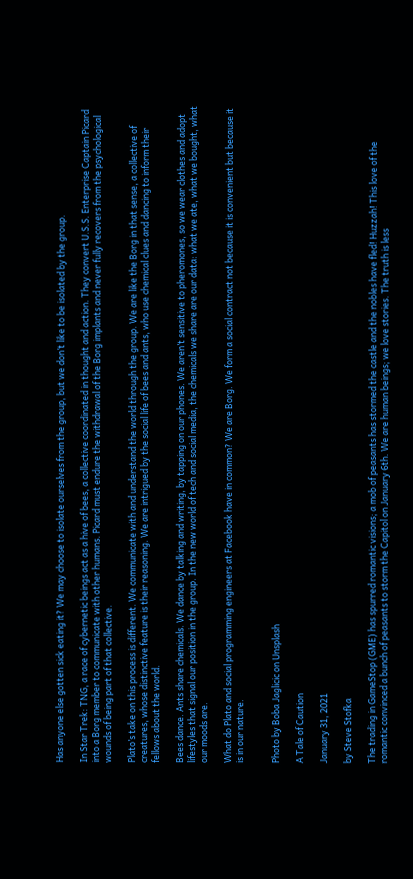Has anyone else gotten sick eating it? We may choose to isolate ourselves from the group, but we don’t like to be isolated by the group.

In Star Trek: TNG, a race of cybernetic beings act as a hive of bees, a collective coordinated in thought and action. They convert U.S.S. Enterprise Captain Picard into a Borg member to communicate with other humans. Picard must endure the withdrawal of the Borg implants and never fully recovers from the psychological wounds of being part of that collective.

Plato’s take on this process is different. We communicate with and understand the world through the group. We are like the Borg in that sense, a collective of creatures, whose distinctive feature is their reasoning. We are intrigued by the social life of bees and ants, who use chemical clues and dancing to inform their fellows about the world.

Bees dance. Ants share chemicals. We dance by talking and writing, by tapping on our phones. We aren’t sensitive to pheromones, so we wear clothes and adopt lifestyles that signal our position in the group. In the new world of tech and social media, the chemicals we share are our data: what we ate, what we bought, what our moods are.

What do Plato and social programming engineers at Facebook have in common? We are Borg. We form a social contract not because it is convenient but because it is in our nature.


Photo by Boba Jaglicic on Unsplash

A Tale of Caution

January 31, 2021

by Steve Stofka

The trading in GameStop (GME) has spurred romantic visions; a mob of peasants has stormed the castle and the nobles have fled! Huzzah! This love of the romantic convinced a bunch of peasants to storm the Capitol on January 6th. We are human beings; we love stories. The truth is less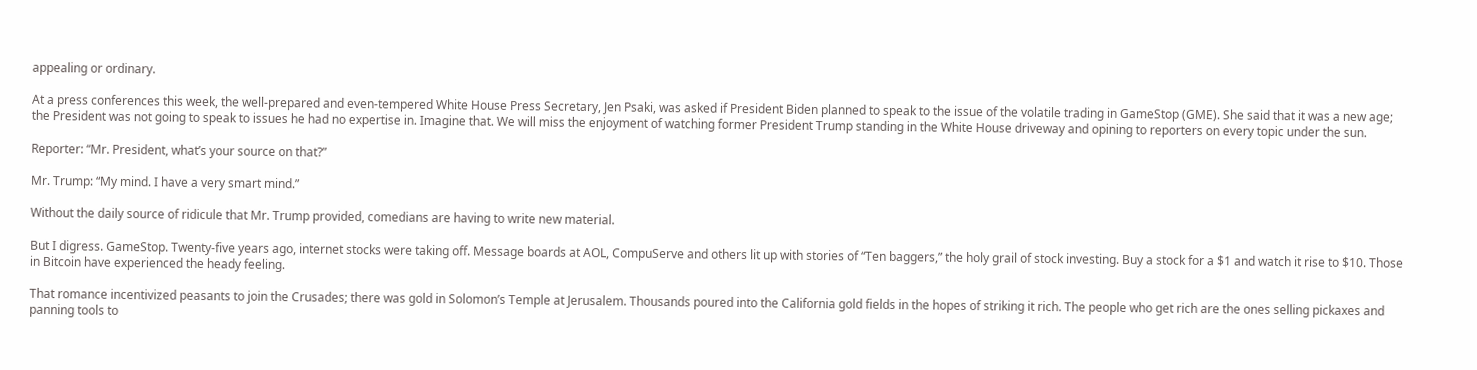appealing or ordinary.

At a press conferences this week, the well-prepared and even-tempered White House Press Secretary, Jen Psaki, was asked if President Biden planned to speak to the issue of the volatile trading in GameStop (GME). She said that it was a new age; the President was not going to speak to issues he had no expertise in. Imagine that. We will miss the enjoyment of watching former President Trump standing in the White House driveway and opining to reporters on every topic under the sun.

Reporter: “Mr. President, what’s your source on that?”

Mr. Trump: “My mind. I have a very smart mind.”

Without the daily source of ridicule that Mr. Trump provided, comedians are having to write new material.

But I digress. GameStop. Twenty-five years ago, internet stocks were taking off. Message boards at AOL, CompuServe and others lit up with stories of “Ten baggers,” the holy grail of stock investing. Buy a stock for a $1 and watch it rise to $10. Those in Bitcoin have experienced the heady feeling.

That romance incentivized peasants to join the Crusades; there was gold in Solomon’s Temple at Jerusalem. Thousands poured into the California gold fields in the hopes of striking it rich. The people who get rich are the ones selling pickaxes and panning tools to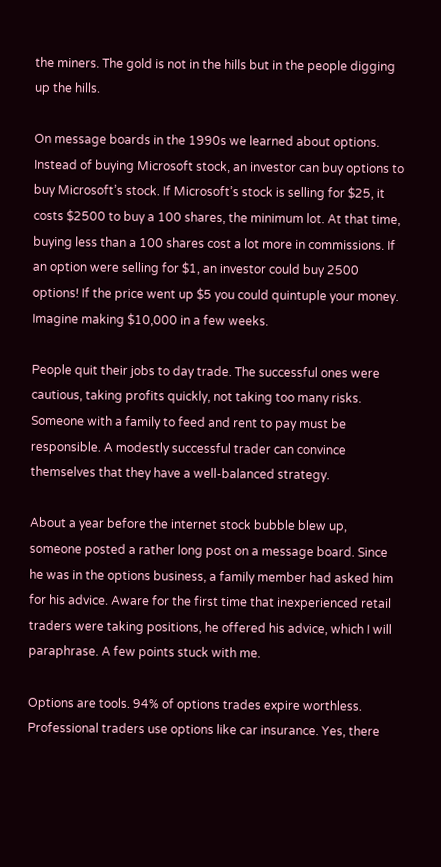the miners. The gold is not in the hills but in the people digging up the hills.

On message boards in the 1990s we learned about options. Instead of buying Microsoft stock, an investor can buy options to buy Microsoft’s stock. If Microsoft’s stock is selling for $25, it costs $2500 to buy a 100 shares, the minimum lot. At that time, buying less than a 100 shares cost a lot more in commissions. If an option were selling for $1, an investor could buy 2500 options! If the price went up $5 you could quintuple your money. Imagine making $10,000 in a few weeks.

People quit their jobs to day trade. The successful ones were cautious, taking profits quickly, not taking too many risks. Someone with a family to feed and rent to pay must be responsible. A modestly successful trader can convince themselves that they have a well-balanced strategy.

About a year before the internet stock bubble blew up, someone posted a rather long post on a message board. Since he was in the options business, a family member had asked him for his advice. Aware for the first time that inexperienced retail traders were taking positions, he offered his advice, which I will paraphrase. A few points stuck with me.

Options are tools. 94% of options trades expire worthless. Professional traders use options like car insurance. Yes, there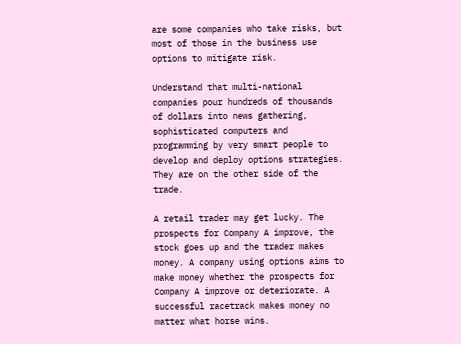are some companies who take risks, but most of those in the business use options to mitigate risk.

Understand that multi-national companies pour hundreds of thousands of dollars into news gathering, sophisticated computers and programming by very smart people to develop and deploy options strategies. They are on the other side of the trade.

A retail trader may get lucky. The prospects for Company A improve, the stock goes up and the trader makes money. A company using options aims to make money whether the prospects for Company A improve or deteriorate. A successful racetrack makes money no matter what horse wins.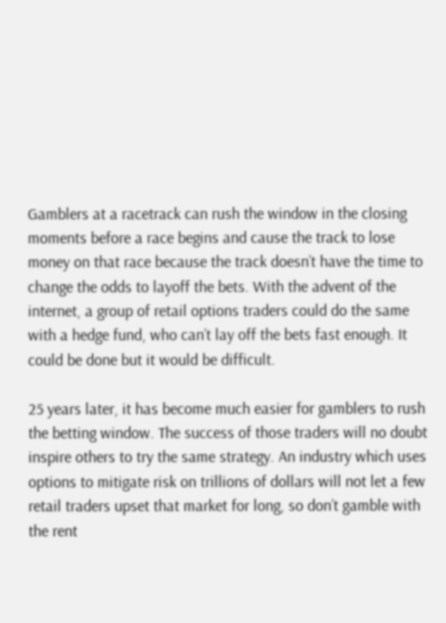Gamblers at a racetrack can rush the window in the closing moments before a race begins and cause the track to lose money on that race because the track doesn’t have the time to change the odds to layoff the bets. With the advent of the internet, a group of retail options traders could do the same with a hedge fund, who can’t lay off the bets fast enough. It could be done but it would be difficult.

25 years later, it has become much easier for gamblers to rush the betting window. The success of those traders will no doubt inspire others to try the same strategy. An industry which uses options to mitigate risk on trillions of dollars will not let a few retail traders upset that market for long, so don’t gamble with the rent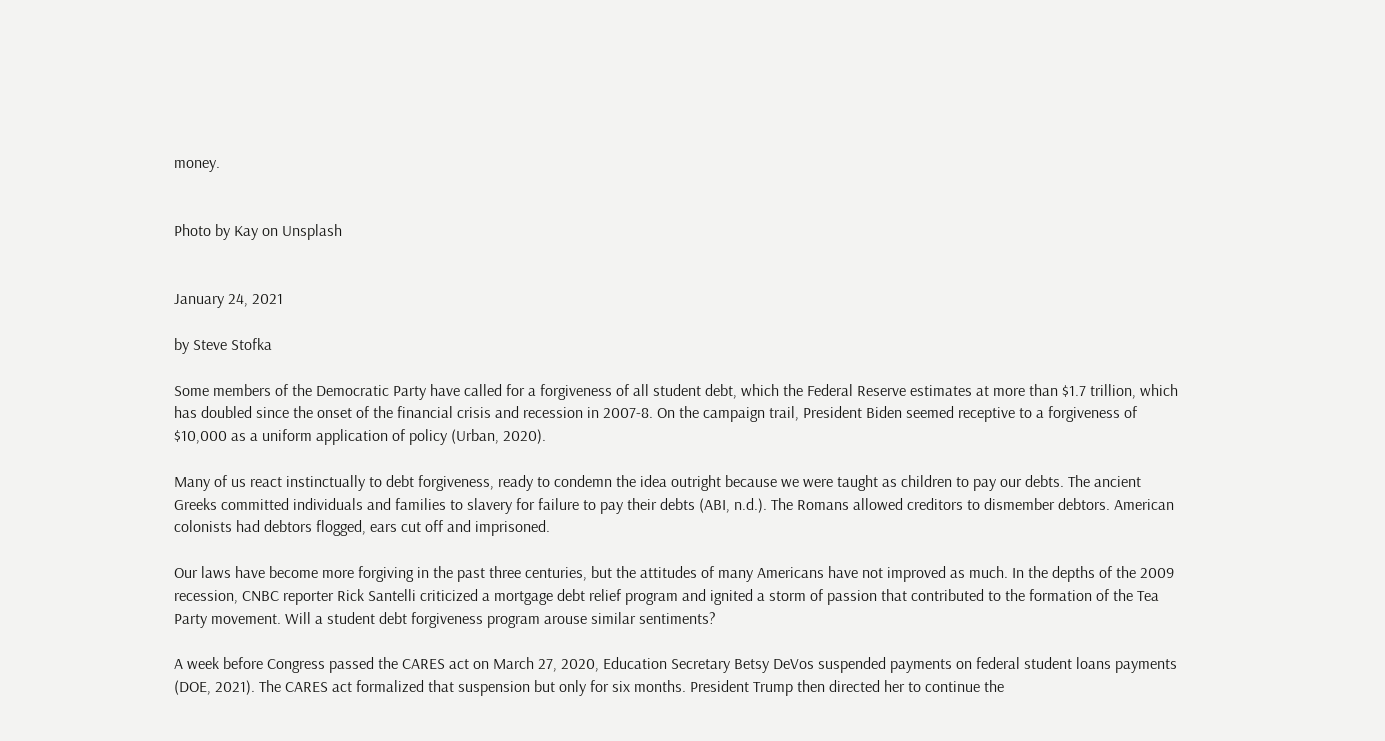money.


Photo by Kay on Unsplash


January 24, 2021

by Steve Stofka

Some members of the Democratic Party have called for a forgiveness of all student debt, which the Federal Reserve estimates at more than $1.7 trillion, which has doubled since the onset of the financial crisis and recession in 2007-8. On the campaign trail, President Biden seemed receptive to a forgiveness of $10,000 as a uniform application of policy (Urban, 2020).

Many of us react instinctually to debt forgiveness, ready to condemn the idea outright because we were taught as children to pay our debts. The ancient Greeks committed individuals and families to slavery for failure to pay their debts (ABI, n.d.). The Romans allowed creditors to dismember debtors. American colonists had debtors flogged, ears cut off and imprisoned.

Our laws have become more forgiving in the past three centuries, but the attitudes of many Americans have not improved as much. In the depths of the 2009 recession, CNBC reporter Rick Santelli criticized a mortgage debt relief program and ignited a storm of passion that contributed to the formation of the Tea Party movement. Will a student debt forgiveness program arouse similar sentiments?

A week before Congress passed the CARES act on March 27, 2020, Education Secretary Betsy DeVos suspended payments on federal student loans payments (DOE, 2021). The CARES act formalized that suspension but only for six months. President Trump then directed her to continue the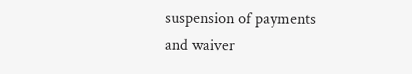suspension of payments and waiver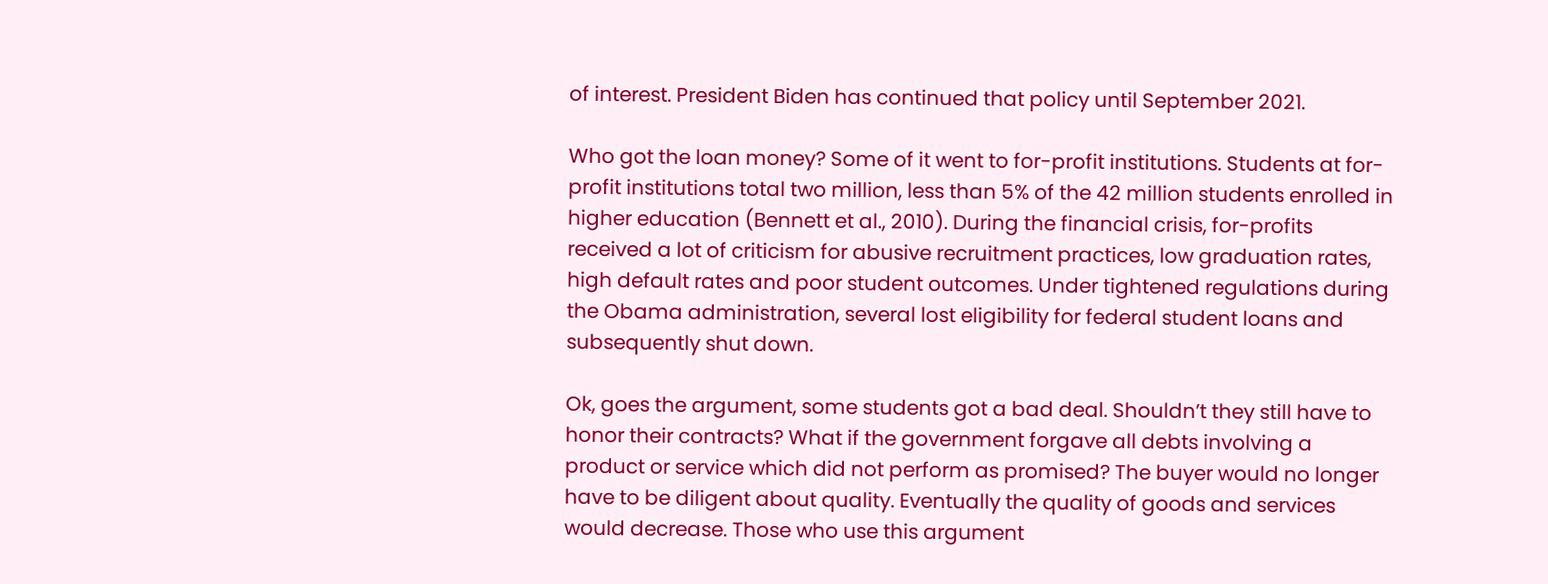of interest. President Biden has continued that policy until September 2021.

Who got the loan money? Some of it went to for-profit institutions. Students at for-profit institutions total two million, less than 5% of the 42 million students enrolled in higher education (Bennett et al., 2010). During the financial crisis, for-profits received a lot of criticism for abusive recruitment practices, low graduation rates, high default rates and poor student outcomes. Under tightened regulations during the Obama administration, several lost eligibility for federal student loans and subsequently shut down.

Ok, goes the argument, some students got a bad deal. Shouldn’t they still have to honor their contracts? What if the government forgave all debts involving a product or service which did not perform as promised? The buyer would no longer have to be diligent about quality. Eventually the quality of goods and services would decrease. Those who use this argument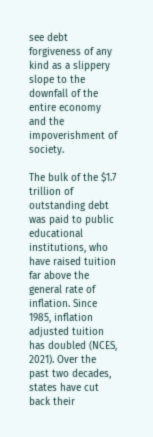see debt forgiveness of any kind as a slippery slope to the downfall of the entire economy and the impoverishment of society.

The bulk of the $1.7 trillion of outstanding debt was paid to public educational institutions, who have raised tuition far above the general rate of inflation. Since 1985, inflation adjusted tuition has doubled (NCES, 2021). Over the past two decades, states have cut back their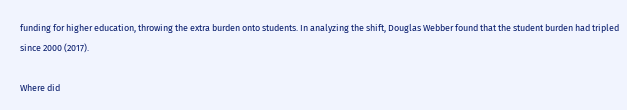funding for higher education, throwing the extra burden onto students. In analyzing the shift, Douglas Webber found that the student burden had tripled since 2000 (2017).

Where did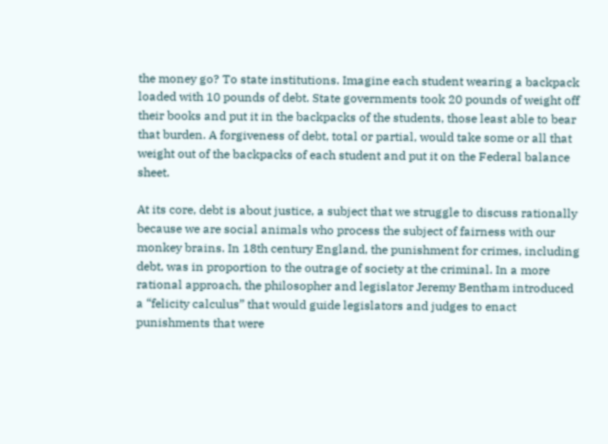the money go? To state institutions. Imagine each student wearing a backpack loaded with 10 pounds of debt. State governments took 20 pounds of weight off their books and put it in the backpacks of the students, those least able to bear that burden. A forgiveness of debt, total or partial, would take some or all that weight out of the backpacks of each student and put it on the Federal balance sheet.

At its core, debt is about justice, a subject that we struggle to discuss rationally because we are social animals who process the subject of fairness with our monkey brains. In 18th century England, the punishment for crimes, including debt, was in proportion to the outrage of society at the criminal. In a more rational approach, the philosopher and legislator Jeremy Bentham introduced a “felicity calculus” that would guide legislators and judges to enact punishments that were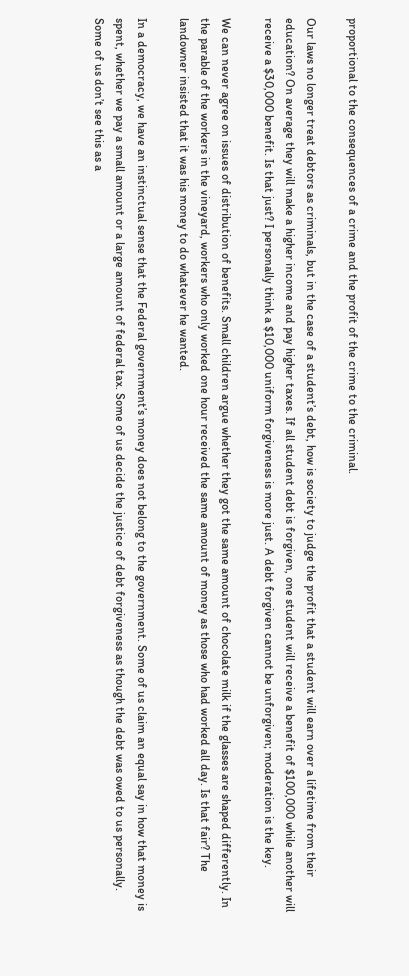proportional to the consequences of a crime and the profit of the crime to the criminal.

Our laws no longer treat debtors as criminals, but in the case of a student’s debt, how is society to judge the profit that a student will earn over a lifetime from their education? On average they will make a higher income and pay higher taxes. If all student debt is forgiven, one student will receive a benefit of $100,000 while another will receive a $30,000 benefit. Is that just? I personally think a $10,000 uniform forgiveness is more just. A debt forgiven cannot be unforgiven; moderation is the key.

We can never agree on issues of distribution of benefits. Small children argue whether they got the same amount of chocolate milk if the glasses are shaped differently. In the parable of the workers in the vineyard, workers who only worked one hour received the same amount of money as those who had worked all day. Is that fair? The landowner insisted that it was his money to do whatever he wanted.

In a democracy, we have an instinctual sense that the Federal government’s money does not belong to the government. Some of us claim an equal say in how that money is spent, whether we pay a small amount or a large amount of federal tax. Some of us decide the justice of debt forgiveness as though the debt was owed to us personally. Some of us don’t see this as a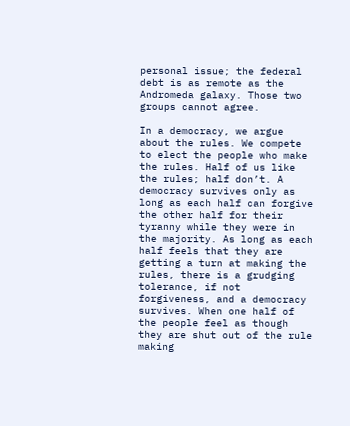personal issue; the federal debt is as remote as the Andromeda galaxy. Those two groups cannot agree.

In a democracy, we argue about the rules. We compete to elect the people who make the rules. Half of us like the rules; half don’t. A democracy survives only as long as each half can forgive the other half for their tyranny while they were in the majority. As long as each half feels that they are getting a turn at making the rules, there is a grudging tolerance, if not forgiveness, and a democracy survives. When one half of the people feel as though they are shut out of the rule making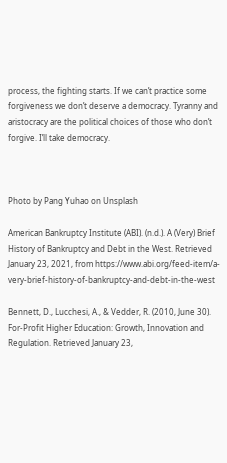process, the fighting starts. If we can’t practice some forgiveness we don’t deserve a democracy. Tyranny and aristocracy are the political choices of those who don’t forgive. I’ll take democracy.



Photo by Pang Yuhao on Unsplash

American Bankruptcy Institute (ABI). (n.d.). A (Very) Brief History of Bankruptcy and Debt in the West. Retrieved January 23, 2021, from https://www.abi.org/feed-item/a-very-brief-history-of-bankruptcy-and-debt-in-the-west

Bennett, D., Lucchesi, A., & Vedder, R. (2010, June 30). For-Profit Higher Education: Growth, Innovation and Regulation. Retrieved January 23,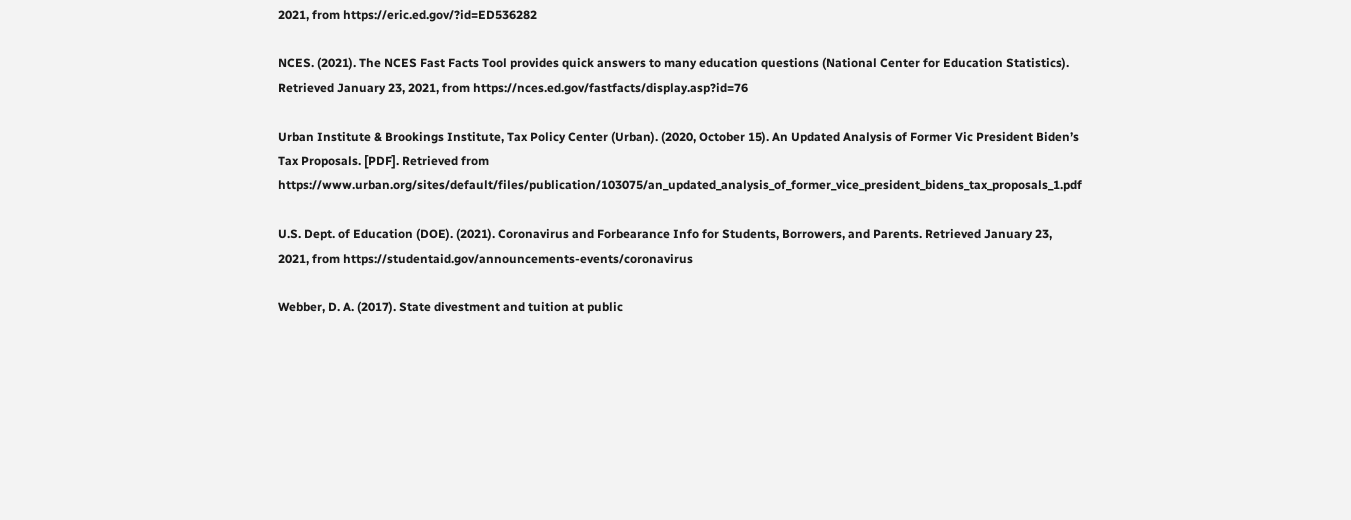2021, from https://eric.ed.gov/?id=ED536282

NCES. (2021). The NCES Fast Facts Tool provides quick answers to many education questions (National Center for Education Statistics). Retrieved January 23, 2021, from https://nces.ed.gov/fastfacts/display.asp?id=76

Urban Institute & Brookings Institute, Tax Policy Center (Urban). (2020, October 15). An Updated Analysis of Former Vic President Biden’s Tax Proposals. [PDF]. Retrieved from https://www.urban.org/sites/default/files/publication/103075/an_updated_analysis_of_former_vice_president_bidens_tax_proposals_1.pdf

U.S. Dept. of Education (DOE). (2021). Coronavirus and Forbearance Info for Students, Borrowers, and Parents. Retrieved January 23, 2021, from https://studentaid.gov/announcements-events/coronavirus

Webber, D. A. (2017). State divestment and tuition at public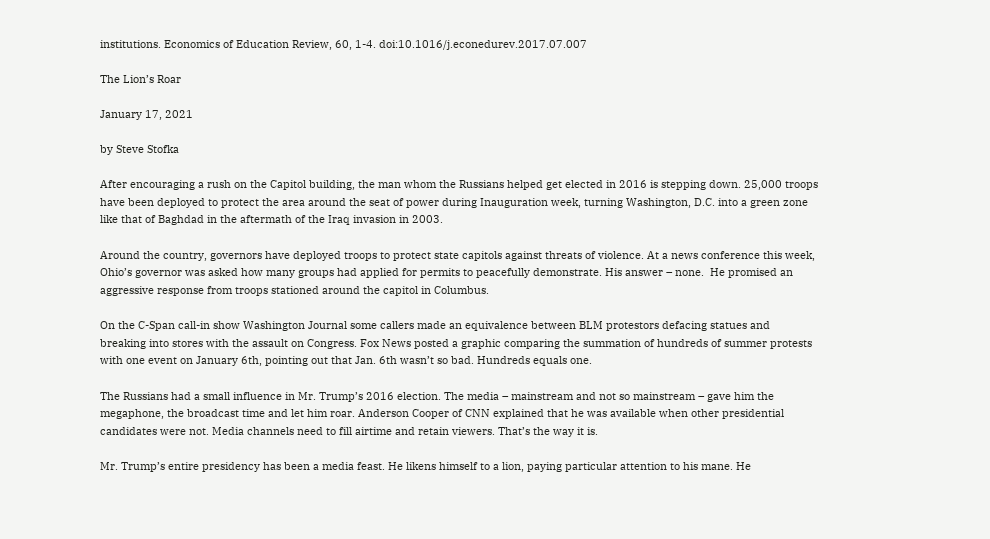institutions. Economics of Education Review, 60, 1-4. doi:10.1016/j.econedurev.2017.07.007

The Lion’s Roar

January 17, 2021

by Steve Stofka

After encouraging a rush on the Capitol building, the man whom the Russians helped get elected in 2016 is stepping down. 25,000 troops have been deployed to protect the area around the seat of power during Inauguration week, turning Washington, D.C. into a green zone like that of Baghdad in the aftermath of the Iraq invasion in 2003.

Around the country, governors have deployed troops to protect state capitols against threats of violence. At a news conference this week, Ohio’s governor was asked how many groups had applied for permits to peacefully demonstrate. His answer – none.  He promised an aggressive response from troops stationed around the capitol in Columbus.

On the C-Span call-in show Washington Journal some callers made an equivalence between BLM protestors defacing statues and breaking into stores with the assault on Congress. Fox News posted a graphic comparing the summation of hundreds of summer protests with one event on January 6th, pointing out that Jan. 6th wasn’t so bad. Hundreds equals one.

The Russians had a small influence in Mr. Trump’s 2016 election. The media – mainstream and not so mainstream – gave him the megaphone, the broadcast time and let him roar. Anderson Cooper of CNN explained that he was available when other presidential candidates were not. Media channels need to fill airtime and retain viewers. That’s the way it is.

Mr. Trump’s entire presidency has been a media feast. He likens himself to a lion, paying particular attention to his mane. He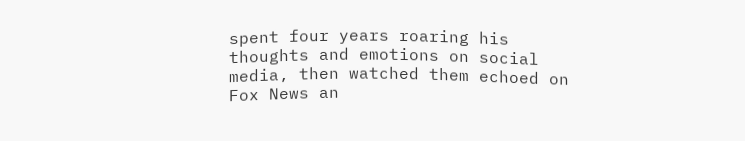spent four years roaring his thoughts and emotions on social media, then watched them echoed on Fox News an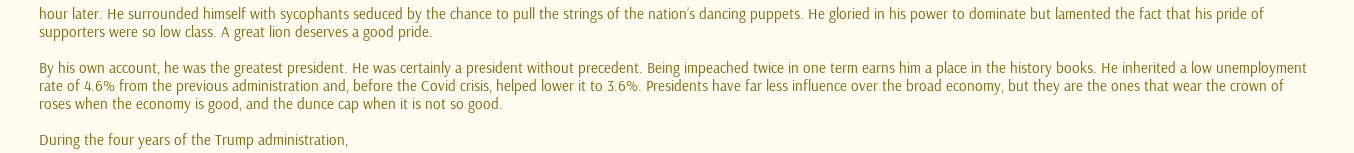hour later. He surrounded himself with sycophants seduced by the chance to pull the strings of the nation’s dancing puppets. He gloried in his power to dominate but lamented the fact that his pride of supporters were so low class. A great lion deserves a good pride.

By his own account, he was the greatest president. He was certainly a president without precedent. Being impeached twice in one term earns him a place in the history books. He inherited a low unemployment rate of 4.6% from the previous administration and, before the Covid crisis, helped lower it to 3.6%. Presidents have far less influence over the broad economy, but they are the ones that wear the crown of roses when the economy is good, and the dunce cap when it is not so good.

During the four years of the Trump administration,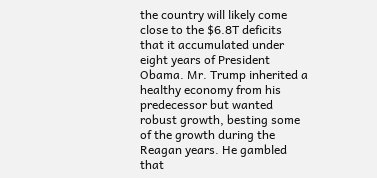the country will likely come close to the $6.8T deficits that it accumulated under eight years of President Obama. Mr. Trump inherited a healthy economy from his predecessor but wanted robust growth, besting some of the growth during the Reagan years. He gambled that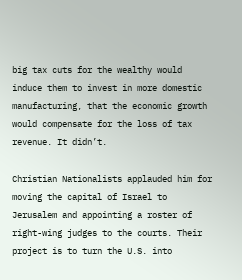big tax cuts for the wealthy would induce them to invest in more domestic manufacturing, that the economic growth would compensate for the loss of tax revenue. It didn’t.

Christian Nationalists applauded him for moving the capital of Israel to Jerusalem and appointing a roster of right-wing judges to the courts. Their project is to turn the U.S. into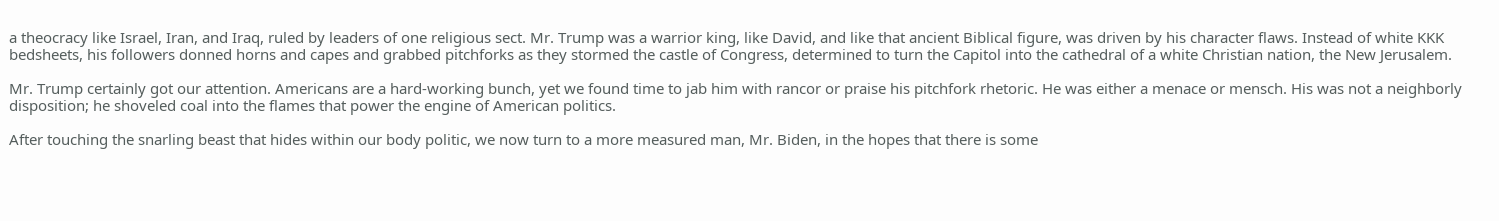a theocracy like Israel, Iran, and Iraq, ruled by leaders of one religious sect. Mr. Trump was a warrior king, like David, and like that ancient Biblical figure, was driven by his character flaws. Instead of white KKK bedsheets, his followers donned horns and capes and grabbed pitchforks as they stormed the castle of Congress, determined to turn the Capitol into the cathedral of a white Christian nation, the New Jerusalem.

Mr. Trump certainly got our attention. Americans are a hard-working bunch, yet we found time to jab him with rancor or praise his pitchfork rhetoric. He was either a menace or mensch. His was not a neighborly disposition; he shoveled coal into the flames that power the engine of American politics.

After touching the snarling beast that hides within our body politic, we now turn to a more measured man, Mr. Biden, in the hopes that there is some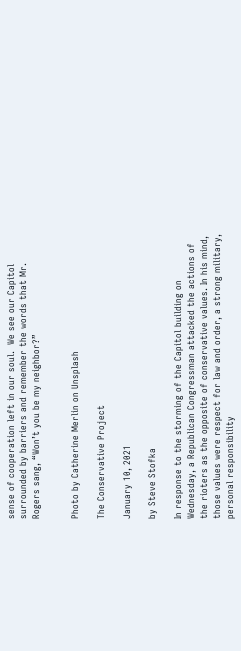sense of cooperation left in our soul.  We see our Capitol surrounded by barriers and remember the words that Mr. Rogers sang, “Won’t you be my neighbor?”


Photo by Catherine Merlin on Unsplash

The Conservative Project

January 10, 2021

by Steve Stofka

In response to the storming of the Capitol building on Wednesday, a Republican Congressman attacked the actions of the rioters as the opposite of conservative values. In his mind, those values were respect for law and order, a strong military, personal responsibility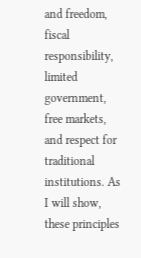and freedom, fiscal responsibility, limited government, free markets, and respect for traditional institutions. As I will show, these principles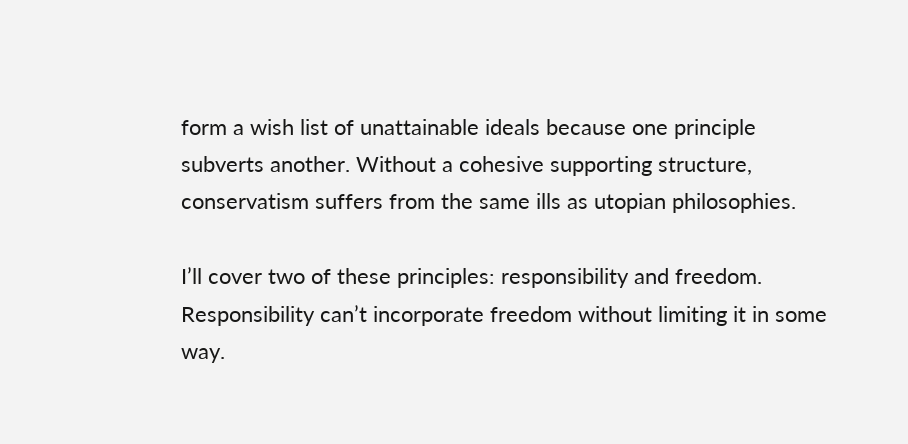form a wish list of unattainable ideals because one principle subverts another. Without a cohesive supporting structure, conservatism suffers from the same ills as utopian philosophies.

I’ll cover two of these principles: responsibility and freedom. Responsibility can’t incorporate freedom without limiting it in some way.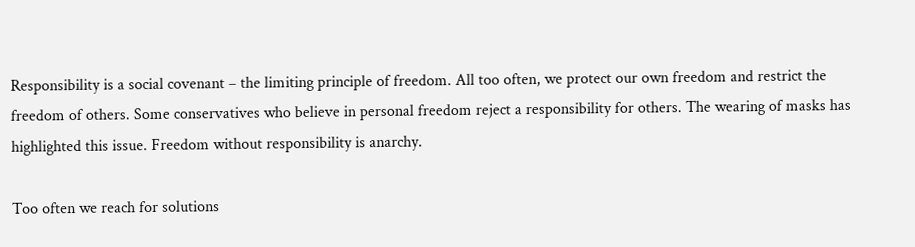Responsibility is a social covenant – the limiting principle of freedom. All too often, we protect our own freedom and restrict the freedom of others. Some conservatives who believe in personal freedom reject a responsibility for others. The wearing of masks has highlighted this issue. Freedom without responsibility is anarchy.

Too often we reach for solutions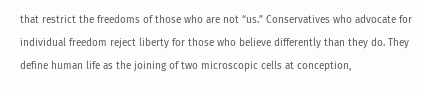that restrict the freedoms of those who are not “us.” Conservatives who advocate for individual freedom reject liberty for those who believe differently than they do. They define human life as the joining of two microscopic cells at conception,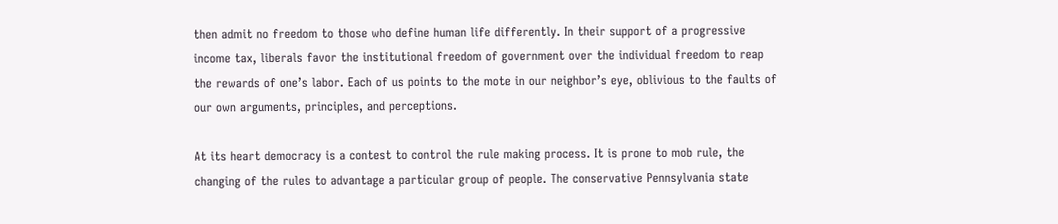then admit no freedom to those who define human life differently. In their support of a progressive income tax, liberals favor the institutional freedom of government over the individual freedom to reap the rewards of one’s labor. Each of us points to the mote in our neighbor’s eye, oblivious to the faults of our own arguments, principles, and perceptions.

At its heart democracy is a contest to control the rule making process. It is prone to mob rule, the changing of the rules to advantage a particular group of people. The conservative Pennsylvania state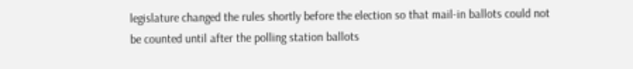legislature changed the rules shortly before the election so that mail-in ballots could not be counted until after the polling station ballots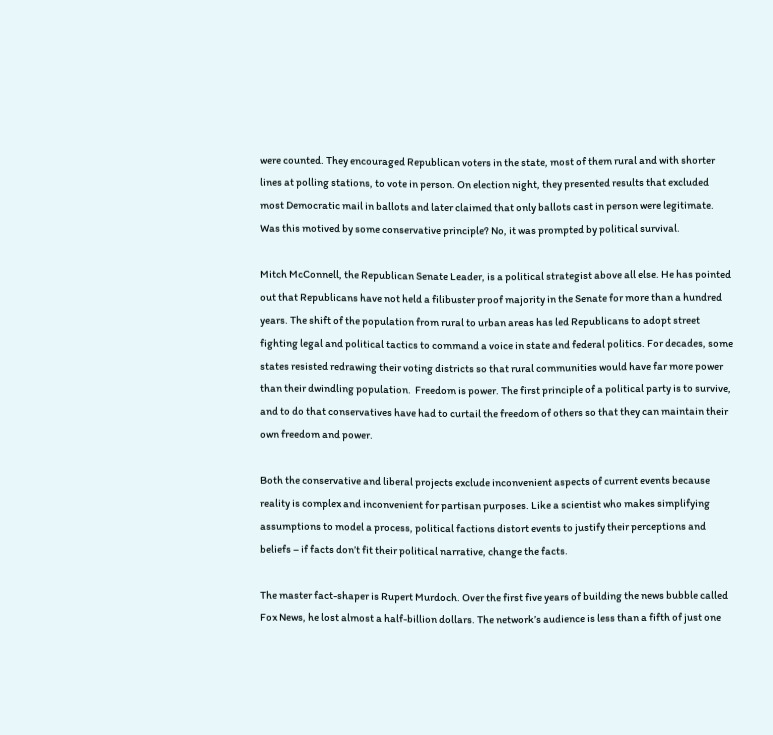were counted. They encouraged Republican voters in the state, most of them rural and with shorter lines at polling stations, to vote in person. On election night, they presented results that excluded most Democratic mail in ballots and later claimed that only ballots cast in person were legitimate. Was this motived by some conservative principle? No, it was prompted by political survival.

Mitch McConnell, the Republican Senate Leader, is a political strategist above all else. He has pointed out that Republicans have not held a filibuster proof majority in the Senate for more than a hundred years. The shift of the population from rural to urban areas has led Republicans to adopt street fighting legal and political tactics to command a voice in state and federal politics. For decades, some states resisted redrawing their voting districts so that rural communities would have far more power than their dwindling population.  Freedom is power. The first principle of a political party is to survive, and to do that conservatives have had to curtail the freedom of others so that they can maintain their own freedom and power.

Both the conservative and liberal projects exclude inconvenient aspects of current events because reality is complex and inconvenient for partisan purposes. Like a scientist who makes simplifying assumptions to model a process, political factions distort events to justify their perceptions and beliefs – if facts don’t fit their political narrative, change the facts.

The master fact-shaper is Rupert Murdoch. Over the first five years of building the news bubble called Fox News, he lost almost a half-billion dollars. The network’s audience is less than a fifth of just one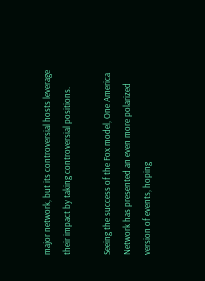major network, but its controversial hosts leverage their impact by taking controversial positions.

Seeing the success of the Fox model, One America Network has presented an even more polarized version of events, hoping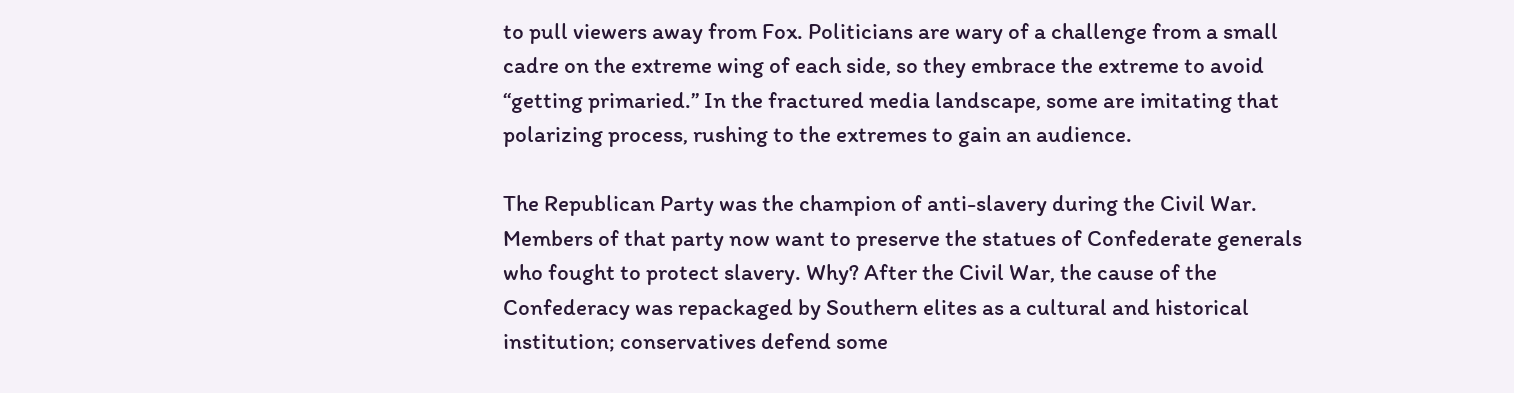to pull viewers away from Fox. Politicians are wary of a challenge from a small cadre on the extreme wing of each side, so they embrace the extreme to avoid “getting primaried.” In the fractured media landscape, some are imitating that polarizing process, rushing to the extremes to gain an audience.

The Republican Party was the champion of anti-slavery during the Civil War. Members of that party now want to preserve the statues of Confederate generals who fought to protect slavery. Why? After the Civil War, the cause of the Confederacy was repackaged by Southern elites as a cultural and historical institution; conservatives defend some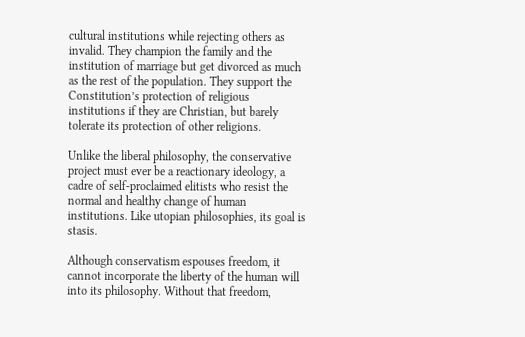cultural institutions while rejecting others as invalid. They champion the family and the institution of marriage but get divorced as much as the rest of the population. They support the Constitution’s protection of religious institutions if they are Christian, but barely tolerate its protection of other religions.

Unlike the liberal philosophy, the conservative project must ever be a reactionary ideology, a cadre of self-proclaimed elitists who resist the normal and healthy change of human institutions. Like utopian philosophies, its goal is stasis.

Although conservatism espouses freedom, it cannot incorporate the liberty of the human will into its philosophy. Without that freedom,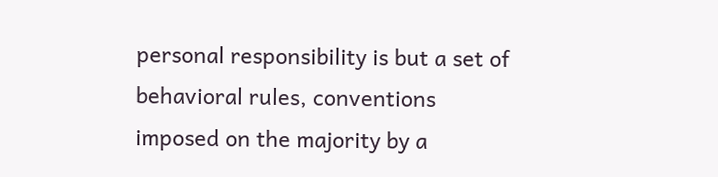personal responsibility is but a set of behavioral rules, conventions imposed on the majority by a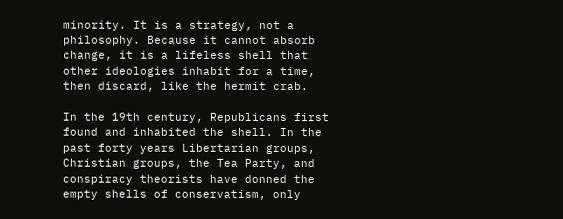minority. It is a strategy, not a philosophy. Because it cannot absorb change, it is a lifeless shell that other ideologies inhabit for a time, then discard, like the hermit crab.

In the 19th century, Republicans first found and inhabited the shell. In the past forty years Libertarian groups, Christian groups, the Tea Party, and conspiracy theorists have donned the empty shells of conservatism, only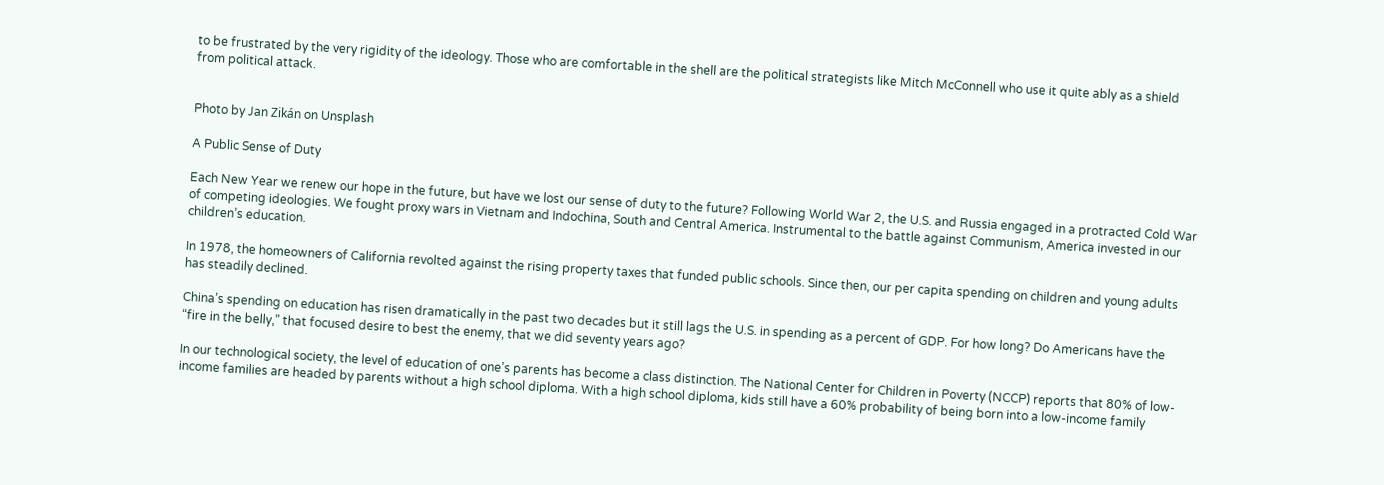to be frustrated by the very rigidity of the ideology. Those who are comfortable in the shell are the political strategists like Mitch McConnell who use it quite ably as a shield from political attack.


Photo by Jan Zikán on Unsplash

A Public Sense of Duty

Each New Year we renew our hope in the future, but have we lost our sense of duty to the future? Following World War 2, the U.S. and Russia engaged in a protracted Cold War of competing ideologies. We fought proxy wars in Vietnam and Indochina, South and Central America. Instrumental to the battle against Communism, America invested in our children’s education.

In 1978, the homeowners of California revolted against the rising property taxes that funded public schools. Since then, our per capita spending on children and young adults has steadily declined.

China’s spending on education has risen dramatically in the past two decades but it still lags the U.S. in spending as a percent of GDP. For how long? Do Americans have the “fire in the belly,” that focused desire to best the enemy, that we did seventy years ago?

In our technological society, the level of education of one’s parents has become a class distinction. The National Center for Children in Poverty (NCCP) reports that 80% of low-income families are headed by parents without a high school diploma. With a high school diploma, kids still have a 60% probability of being born into a low-income family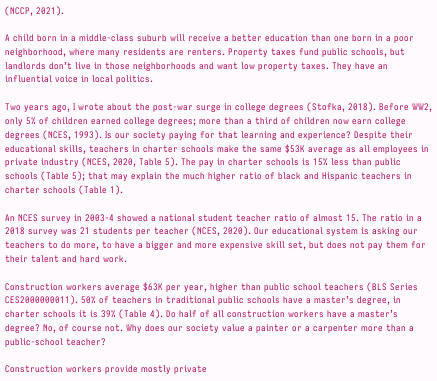(NCCP, 2021).

A child born in a middle-class suburb will receive a better education than one born in a poor neighborhood, where many residents are renters. Property taxes fund public schools, but landlords don’t live in those neighborhoods and want low property taxes. They have an influential voice in local politics.

Two years ago, I wrote about the post-war surge in college degrees (Stofka, 2018). Before WW2, only 5% of children earned college degrees; more than a third of children now earn college degrees (NCES, 1993). Is our society paying for that learning and experience? Despite their educational skills, teachers in charter schools make the same $53K average as all employees in private industry (NCES, 2020, Table 5). The pay in charter schools is 15% less than public schools (Table 5); that may explain the much higher ratio of black and Hispanic teachers in charter schools (Table 1).

An NCES survey in 2003-4 showed a national student teacher ratio of almost 15. The ratio in a 2018 survey was 21 students per teacher (NCES, 2020). Our educational system is asking our teachers to do more, to have a bigger and more expensive skill set, but does not pay them for their talent and hard work.

Construction workers average $63K per year, higher than public school teachers (BLS Series CES2000000011). 50% of teachers in traditional public schools have a master’s degree, in charter schools it is 39% (Table 4). Do half of all construction workers have a master’s degree? No, of course not. Why does our society value a painter or a carpenter more than a public-school teacher?

Construction workers provide mostly private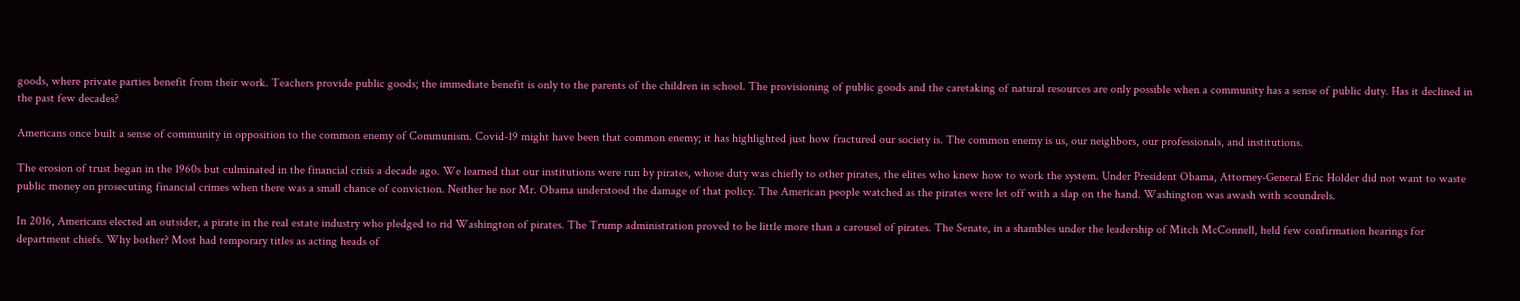goods, where private parties benefit from their work. Teachers provide public goods; the immediate benefit is only to the parents of the children in school. The provisioning of public goods and the caretaking of natural resources are only possible when a community has a sense of public duty. Has it declined in the past few decades?

Americans once built a sense of community in opposition to the common enemy of Communism. Covid-19 might have been that common enemy; it has highlighted just how fractured our society is. The common enemy is us, our neighbors, our professionals, and institutions.

The erosion of trust began in the 1960s but culminated in the financial crisis a decade ago. We learned that our institutions were run by pirates, whose duty was chiefly to other pirates, the elites who knew how to work the system. Under President Obama, Attorney-General Eric Holder did not want to waste public money on prosecuting financial crimes when there was a small chance of conviction. Neither he nor Mr. Obama understood the damage of that policy. The American people watched as the pirates were let off with a slap on the hand. Washington was awash with scoundrels.

In 2016, Americans elected an outsider, a pirate in the real estate industry who pledged to rid Washington of pirates. The Trump administration proved to be little more than a carousel of pirates. The Senate, in a shambles under the leadership of Mitch McConnell, held few confirmation hearings for department chiefs. Why bother? Most had temporary titles as acting heads of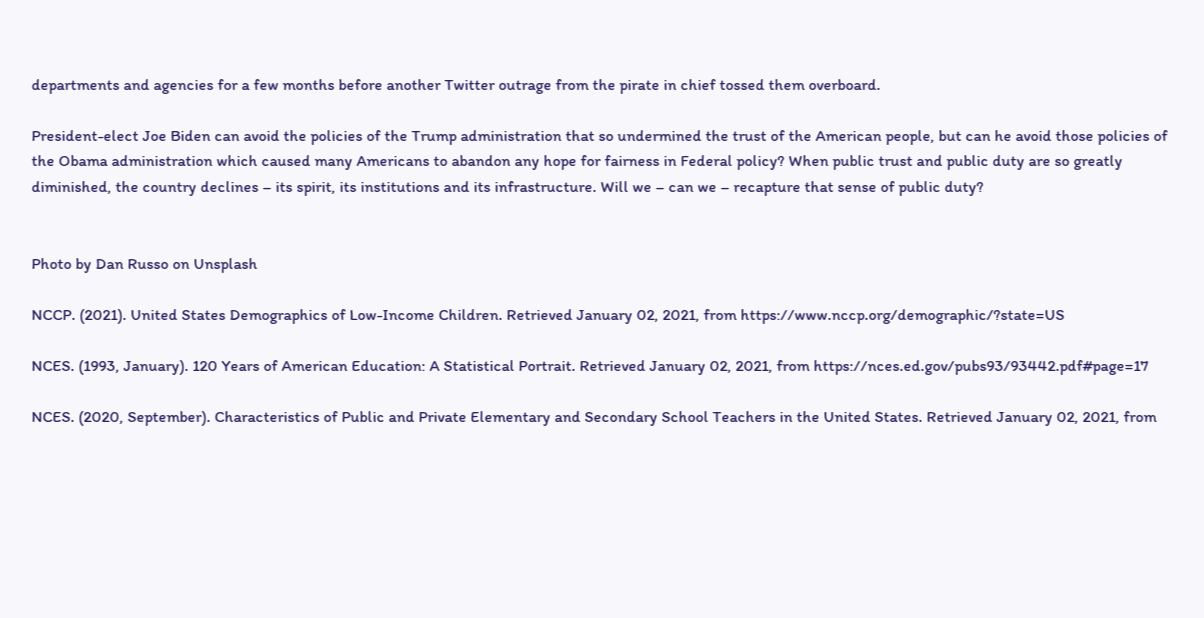departments and agencies for a few months before another Twitter outrage from the pirate in chief tossed them overboard.

President-elect Joe Biden can avoid the policies of the Trump administration that so undermined the trust of the American people, but can he avoid those policies of the Obama administration which caused many Americans to abandon any hope for fairness in Federal policy? When public trust and public duty are so greatly diminished, the country declines – its spirit, its institutions and its infrastructure. Will we – can we – recapture that sense of public duty?


Photo by Dan Russo on Unsplash

NCCP. (2021). United States Demographics of Low-Income Children. Retrieved January 02, 2021, from https://www.nccp.org/demographic/?state=US

NCES. (1993, January). 120 Years of American Education: A Statistical Portrait. Retrieved January 02, 2021, from https://nces.ed.gov/pubs93/93442.pdf#page=17

NCES. (2020, September). Characteristics of Public and Private Elementary and Secondary School Teachers in the United States. Retrieved January 02, 2021, from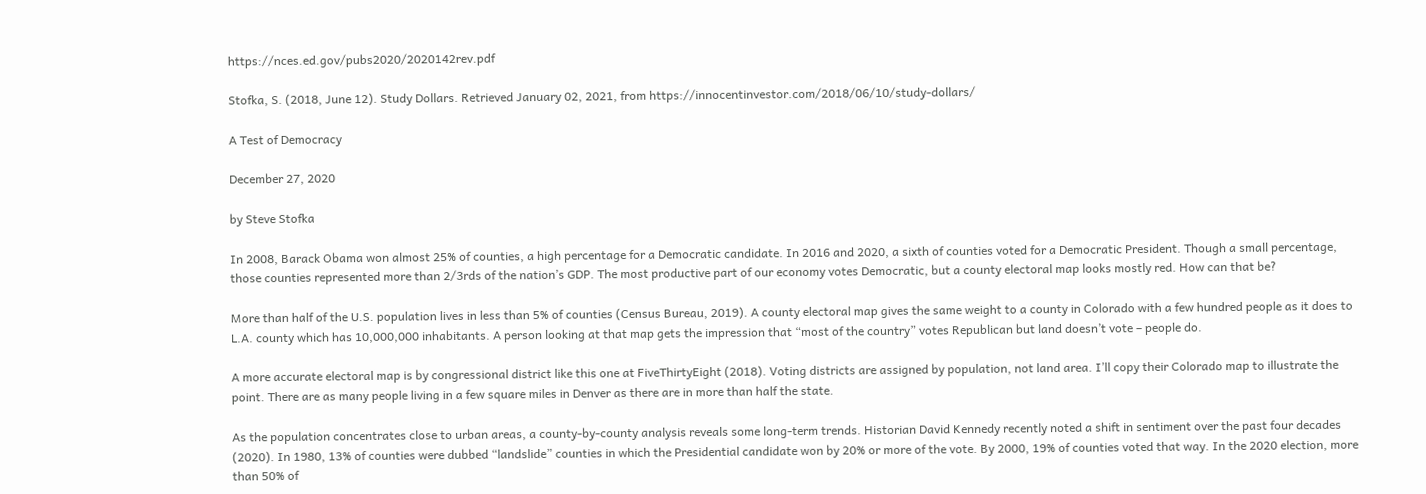https://nces.ed.gov/pubs2020/2020142rev.pdf

Stofka, S. (2018, June 12). Study Dollars. Retrieved January 02, 2021, from https://innocentinvestor.com/2018/06/10/study-dollars/

A Test of Democracy

December 27, 2020

by Steve Stofka

In 2008, Barack Obama won almost 25% of counties, a high percentage for a Democratic candidate. In 2016 and 2020, a sixth of counties voted for a Democratic President. Though a small percentage, those counties represented more than 2/3rds of the nation’s GDP. The most productive part of our economy votes Democratic, but a county electoral map looks mostly red. How can that be?

More than half of the U.S. population lives in less than 5% of counties (Census Bureau, 2019). A county electoral map gives the same weight to a county in Colorado with a few hundred people as it does to L.A. county which has 10,000,000 inhabitants. A person looking at that map gets the impression that “most of the country” votes Republican but land doesn’t vote – people do.

A more accurate electoral map is by congressional district like this one at FiveThirtyEight (2018). Voting districts are assigned by population, not land area. I’ll copy their Colorado map to illustrate the point. There are as many people living in a few square miles in Denver as there are in more than half the state.

As the population concentrates close to urban areas, a county-by-county analysis reveals some long-term trends. Historian David Kennedy recently noted a shift in sentiment over the past four decades (2020). In 1980, 13% of counties were dubbed “landslide” counties in which the Presidential candidate won by 20% or more of the vote. By 2000, 19% of counties voted that way. In the 2020 election, more than 50% of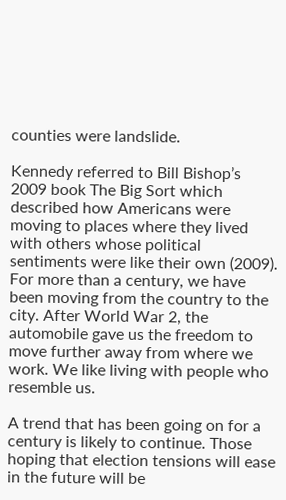counties were landslide.

Kennedy referred to Bill Bishop’s 2009 book The Big Sort which described how Americans were moving to places where they lived with others whose political sentiments were like their own (2009). For more than a century, we have been moving from the country to the city. After World War 2, the automobile gave us the freedom to move further away from where we work. We like living with people who resemble us.

A trend that has been going on for a century is likely to continue. Those hoping that election tensions will ease in the future will be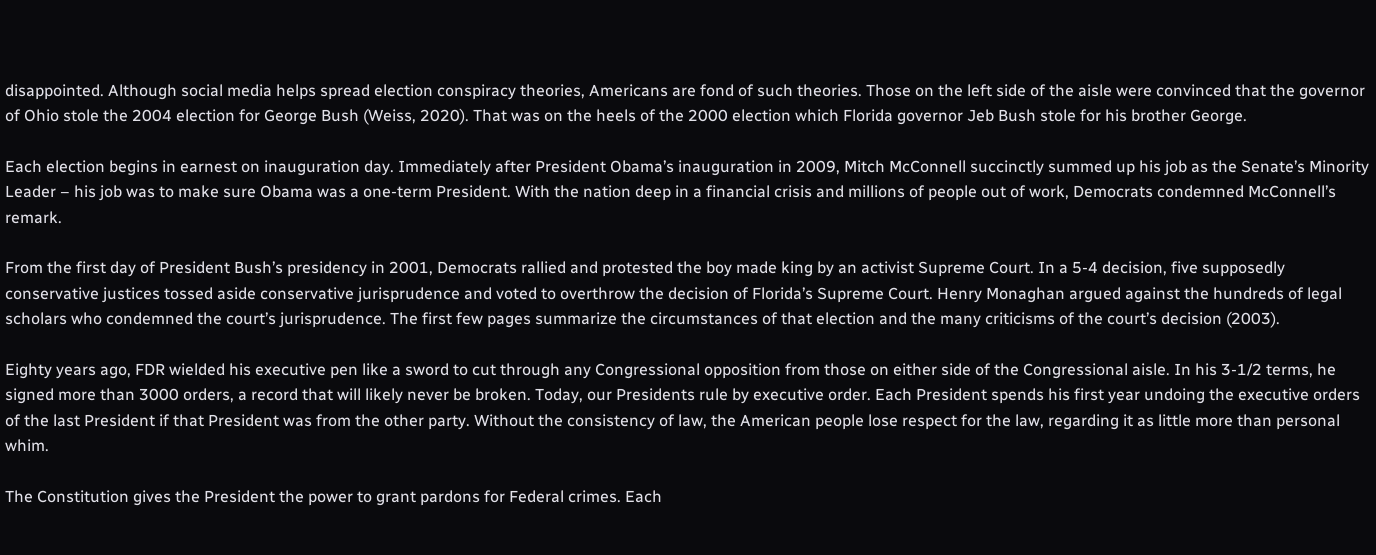disappointed. Although social media helps spread election conspiracy theories, Americans are fond of such theories. Those on the left side of the aisle were convinced that the governor of Ohio stole the 2004 election for George Bush (Weiss, 2020). That was on the heels of the 2000 election which Florida governor Jeb Bush stole for his brother George.

Each election begins in earnest on inauguration day. Immediately after President Obama’s inauguration in 2009, Mitch McConnell succinctly summed up his job as the Senate’s Minority Leader – his job was to make sure Obama was a one-term President. With the nation deep in a financial crisis and millions of people out of work, Democrats condemned McConnell’s remark.

From the first day of President Bush’s presidency in 2001, Democrats rallied and protested the boy made king by an activist Supreme Court. In a 5-4 decision, five supposedly conservative justices tossed aside conservative jurisprudence and voted to overthrow the decision of Florida’s Supreme Court. Henry Monaghan argued against the hundreds of legal scholars who condemned the court’s jurisprudence. The first few pages summarize the circumstances of that election and the many criticisms of the court’s decision (2003).

Eighty years ago, FDR wielded his executive pen like a sword to cut through any Congressional opposition from those on either side of the Congressional aisle. In his 3-1/2 terms, he signed more than 3000 orders, a record that will likely never be broken. Today, our Presidents rule by executive order. Each President spends his first year undoing the executive orders of the last President if that President was from the other party. Without the consistency of law, the American people lose respect for the law, regarding it as little more than personal whim.

The Constitution gives the President the power to grant pardons for Federal crimes. Each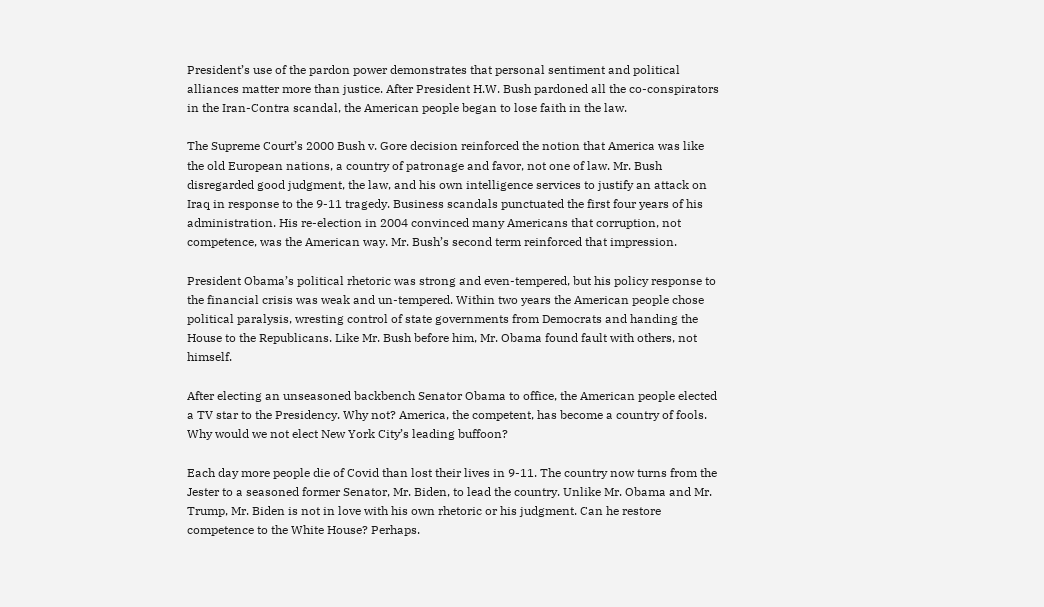President’s use of the pardon power demonstrates that personal sentiment and political alliances matter more than justice. After President H.W. Bush pardoned all the co-conspirators in the Iran-Contra scandal, the American people began to lose faith in the law.

The Supreme Court’s 2000 Bush v. Gore decision reinforced the notion that America was like the old European nations, a country of patronage and favor, not one of law. Mr. Bush disregarded good judgment, the law, and his own intelligence services to justify an attack on Iraq in response to the 9-11 tragedy. Business scandals punctuated the first four years of his administration. His re-election in 2004 convinced many Americans that corruption, not competence, was the American way. Mr. Bush’s second term reinforced that impression.

President Obama’s political rhetoric was strong and even-tempered, but his policy response to the financial crisis was weak and un-tempered. Within two years the American people chose political paralysis, wresting control of state governments from Democrats and handing the House to the Republicans. Like Mr. Bush before him, Mr. Obama found fault with others, not himself.

After electing an unseasoned backbench Senator Obama to office, the American people elected a TV star to the Presidency. Why not? America, the competent, has become a country of fools. Why would we not elect New York City’s leading buffoon?

Each day more people die of Covid than lost their lives in 9-11. The country now turns from the Jester to a seasoned former Senator, Mr. Biden, to lead the country. Unlike Mr. Obama and Mr. Trump, Mr. Biden is not in love with his own rhetoric or his judgment. Can he restore competence to the White House? Perhaps.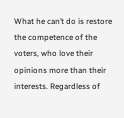What he can’t do is restore the competence of the voters, who love their opinions more than their interests. Regardless of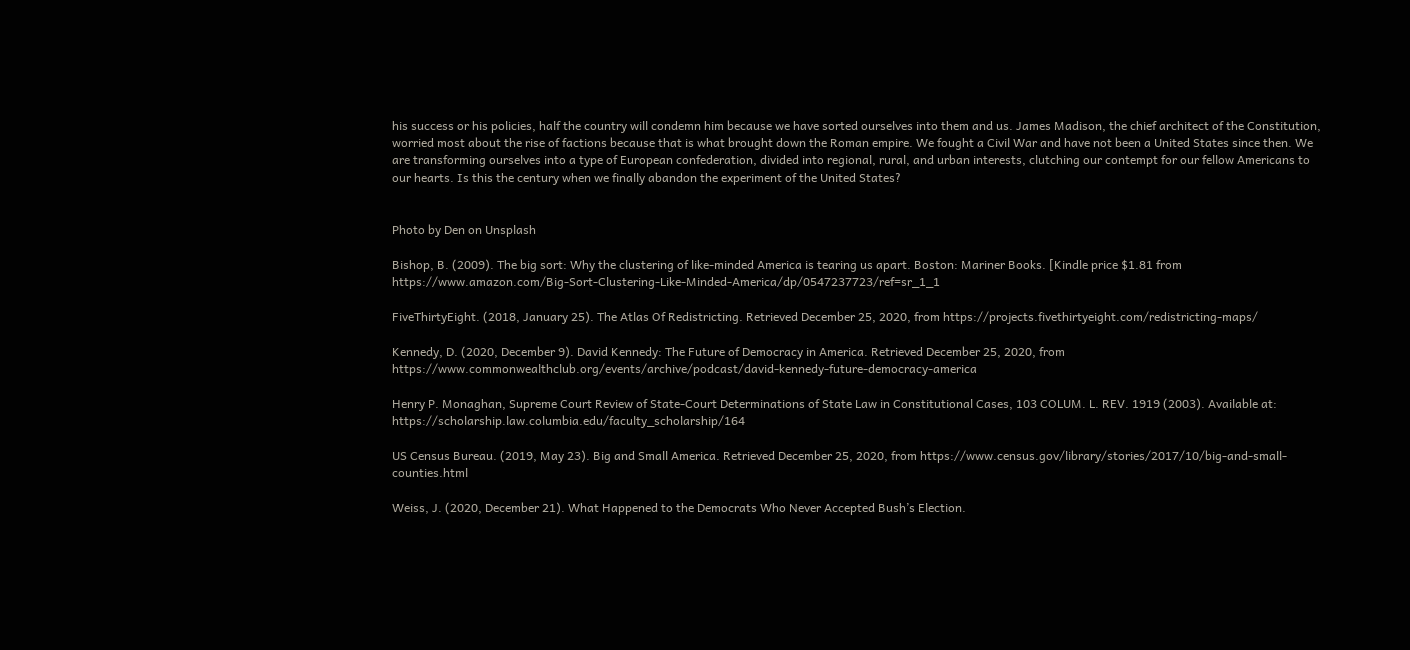his success or his policies, half the country will condemn him because we have sorted ourselves into them and us. James Madison, the chief architect of the Constitution, worried most about the rise of factions because that is what brought down the Roman empire. We fought a Civil War and have not been a United States since then. We are transforming ourselves into a type of European confederation, divided into regional, rural, and urban interests, clutching our contempt for our fellow Americans to our hearts. Is this the century when we finally abandon the experiment of the United States?


Photo by Den on Unsplash

Bishop, B. (2009). The big sort: Why the clustering of like-minded America is tearing us apart. Boston: Mariner Books. [Kindle price $1.81 from https://www.amazon.com/Big-Sort-Clustering-Like-Minded-America/dp/0547237723/ref=sr_1_1

FiveThirtyEight. (2018, January 25). The Atlas Of Redistricting. Retrieved December 25, 2020, from https://projects.fivethirtyeight.com/redistricting-maps/

Kennedy, D. (2020, December 9). David Kennedy: The Future of Democracy in America. Retrieved December 25, 2020, from https://www.commonwealthclub.org/events/archive/podcast/david-kennedy-future-democracy-america

Henry P. Monaghan, Supreme Court Review of State-Court Determinations of State Law in Constitutional Cases, 103 COLUM. L. REV. 1919 (2003). Available at: https://scholarship.law.columbia.edu/faculty_scholarship/164

US Census Bureau. (2019, May 23). Big and Small America. Retrieved December 25, 2020, from https://www.census.gov/library/stories/2017/10/big-and-small-counties.html

Weiss, J. (2020, December 21). What Happened to the Democrats Who Never Accepted Bush’s Election.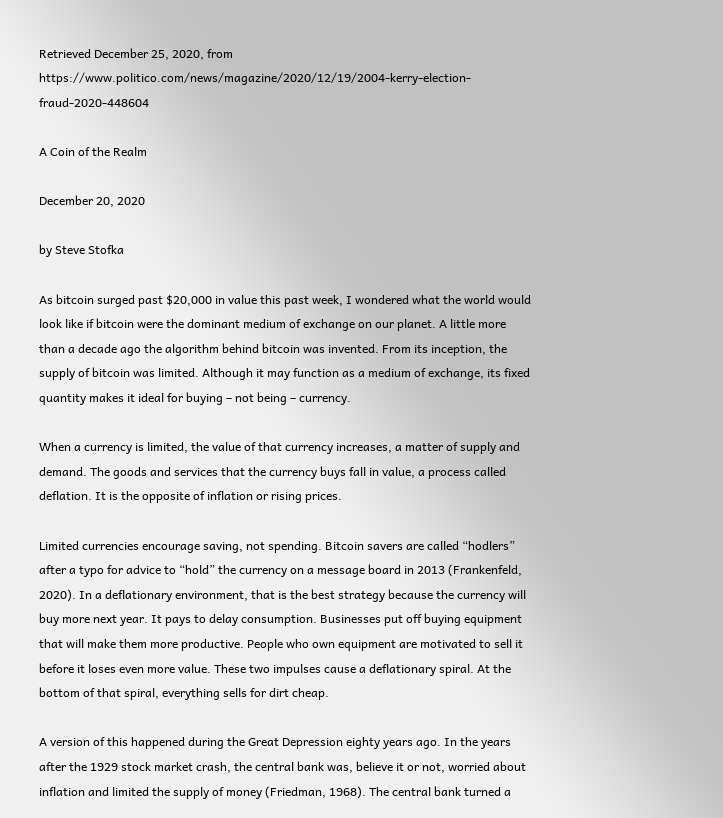Retrieved December 25, 2020, from https://www.politico.com/news/magazine/2020/12/19/2004-kerry-election-fraud-2020-448604

A Coin of the Realm

December 20, 2020

by Steve Stofka

As bitcoin surged past $20,000 in value this past week, I wondered what the world would look like if bitcoin were the dominant medium of exchange on our planet. A little more than a decade ago the algorithm behind bitcoin was invented. From its inception, the supply of bitcoin was limited. Although it may function as a medium of exchange, its fixed quantity makes it ideal for buying – not being – currency.

When a currency is limited, the value of that currency increases, a matter of supply and demand. The goods and services that the currency buys fall in value, a process called deflation. It is the opposite of inflation or rising prices.

Limited currencies encourage saving, not spending. Bitcoin savers are called “hodlers” after a typo for advice to “hold” the currency on a message board in 2013 (Frankenfeld, 2020). In a deflationary environment, that is the best strategy because the currency will buy more next year. It pays to delay consumption. Businesses put off buying equipment that will make them more productive. People who own equipment are motivated to sell it before it loses even more value. These two impulses cause a deflationary spiral. At the bottom of that spiral, everything sells for dirt cheap.

A version of this happened during the Great Depression eighty years ago. In the years after the 1929 stock market crash, the central bank was, believe it or not, worried about inflation and limited the supply of money (Friedman, 1968). The central bank turned a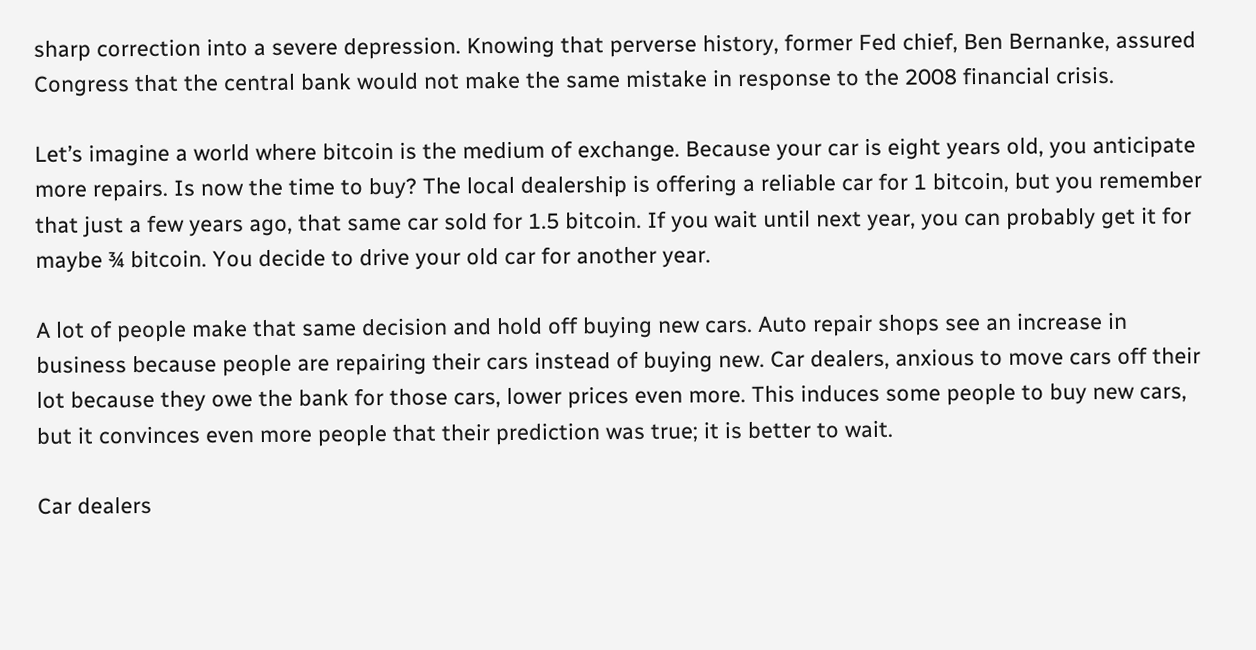sharp correction into a severe depression. Knowing that perverse history, former Fed chief, Ben Bernanke, assured Congress that the central bank would not make the same mistake in response to the 2008 financial crisis.

Let’s imagine a world where bitcoin is the medium of exchange. Because your car is eight years old, you anticipate more repairs. Is now the time to buy? The local dealership is offering a reliable car for 1 bitcoin, but you remember that just a few years ago, that same car sold for 1.5 bitcoin. If you wait until next year, you can probably get it for maybe ¾ bitcoin. You decide to drive your old car for another year.

A lot of people make that same decision and hold off buying new cars. Auto repair shops see an increase in business because people are repairing their cars instead of buying new. Car dealers, anxious to move cars off their lot because they owe the bank for those cars, lower prices even more. This induces some people to buy new cars, but it convinces even more people that their prediction was true; it is better to wait.

Car dealers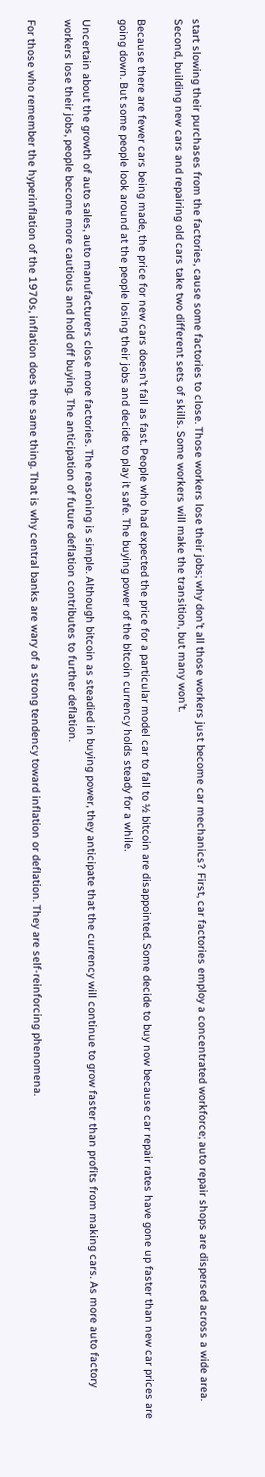start slowing their purchases from the factories, cause some factories to close. Those workers lose their jobs; why don’t all those workers just become car mechanics? First, car factories employ a concentrated workforce; auto repair shops are dispersed across a wide area. Second, building new cars and repairing old cars take two different sets of skills. Some workers will make the transition, but many won’t.

Because there are fewer cars being made, the price for new cars doesn’t fall as fast. People who had expected the price for a particular model car to fall to ½ bitcoin are disappointed. Some decide to buy now because car repair rates have gone up faster than new car prices are going down. But some people look around at the people losing their jobs and decide to play it safe. The buying power of the bitcoin currency holds steady for a while.

Uncertain about the growth of auto sales, auto manufacturers close more factories. The reasoning is simple. Although bitcoin as steadied in buying power, they anticipate that the currency will continue to grow faster than profits from making cars. As more auto factory workers lose their jobs, people become more cautious and hold off buying. The anticipation of future deflation contributes to further deflation.

For those who remember the hyperinflation of the 1970s, inflation does the same thing. That is why central banks are wary of a strong tendency toward inflation or deflation. They are self-reinforcing phenomena.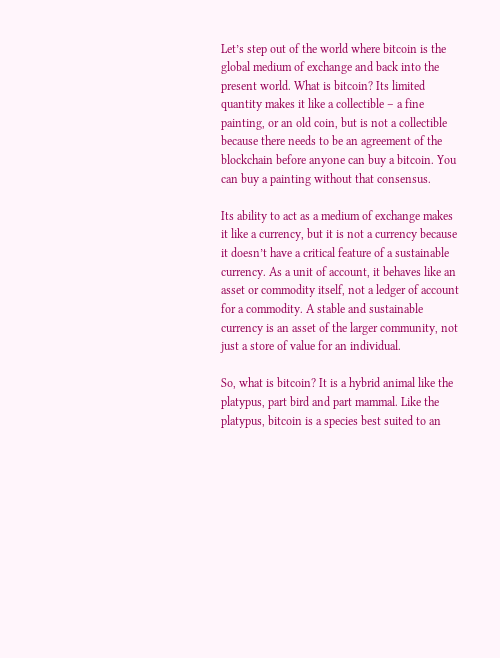Let’s step out of the world where bitcoin is the global medium of exchange and back into the present world. What is bitcoin? Its limited quantity makes it like a collectible – a fine painting, or an old coin, but is not a collectible because there needs to be an agreement of the blockchain before anyone can buy a bitcoin. You can buy a painting without that consensus.

Its ability to act as a medium of exchange makes it like a currency, but it is not a currency because it doesn’t have a critical feature of a sustainable currency. As a unit of account, it behaves like an asset or commodity itself, not a ledger of account for a commodity. A stable and sustainable currency is an asset of the larger community, not just a store of value for an individual.

So, what is bitcoin? It is a hybrid animal like the platypus, part bird and part mammal. Like the platypus, bitcoin is a species best suited to an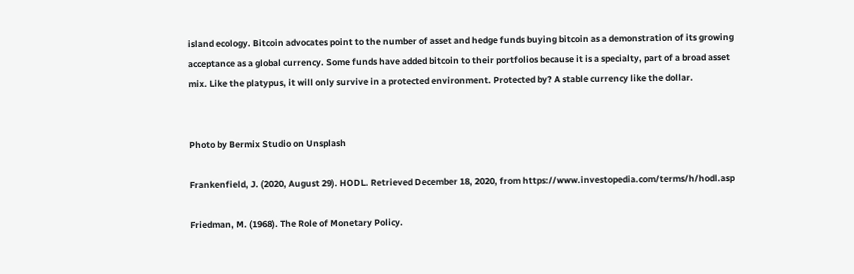island ecology. Bitcoin advocates point to the number of asset and hedge funds buying bitcoin as a demonstration of its growing acceptance as a global currency. Some funds have added bitcoin to their portfolios because it is a specialty, part of a broad asset mix. Like the platypus, it will only survive in a protected environment. Protected by? A stable currency like the dollar.


Photo by Bermix Studio on Unsplash

Frankenfield, J. (2020, August 29). HODL. Retrieved December 18, 2020, from https://www.investopedia.com/terms/h/hodl.asp

Friedman, M. (1968). The Role of Monetary Policy.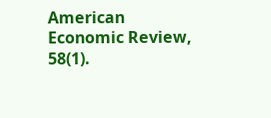American Economic Review, 58(1).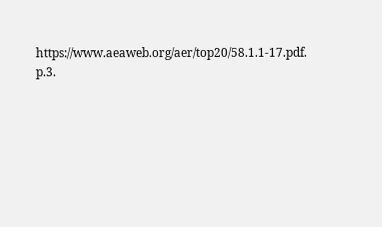https://www.aeaweb.org/aer/top20/58.1.1-17.pdf. p.3.